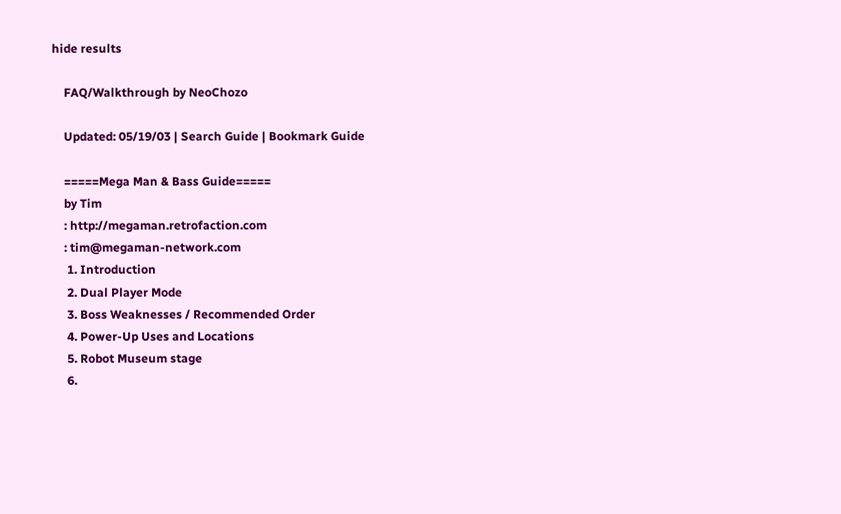hide results

    FAQ/Walkthrough by NeoChozo

    Updated: 05/19/03 | Search Guide | Bookmark Guide

    =====Mega Man & Bass Guide=====
    by Tim
    : http://megaman.retrofaction.com
    : tim@megaman-network.com
     1. Introduction
     2. Dual Player Mode
     3. Boss Weaknesses / Recommended Order
     4. Power-Up Uses and Locations
     5. Robot Museum stage
     6.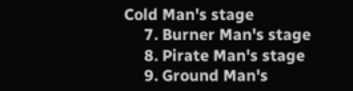Cold Man's stage
     7. Burner Man's stage
     8. Pirate Man's stage
     9. Ground Man's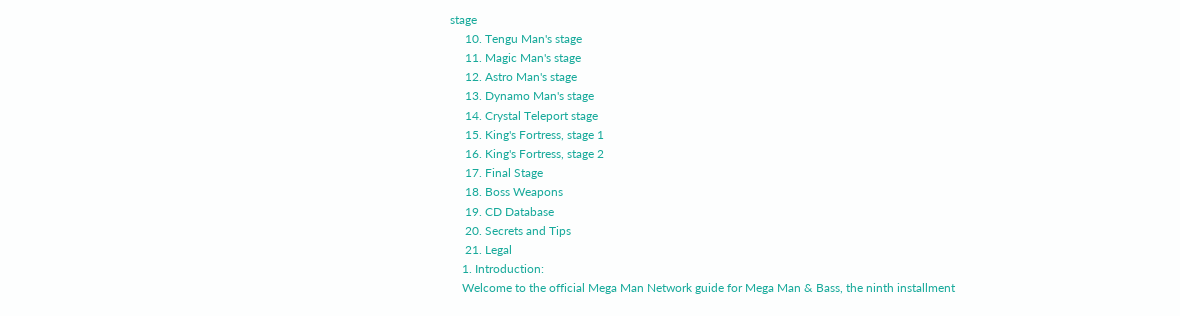stage
     10. Tengu Man's stage
     11. Magic Man's stage
     12. Astro Man's stage
     13. Dynamo Man's stage
     14. Crystal Teleport stage
     15. King's Fortress, stage 1
     16. King's Fortress, stage 2
     17. Final Stage
     18. Boss Weapons
     19. CD Database
     20. Secrets and Tips
     21. Legal
    1. Introduction:
    Welcome to the official Mega Man Network guide for Mega Man & Bass, the ninth installment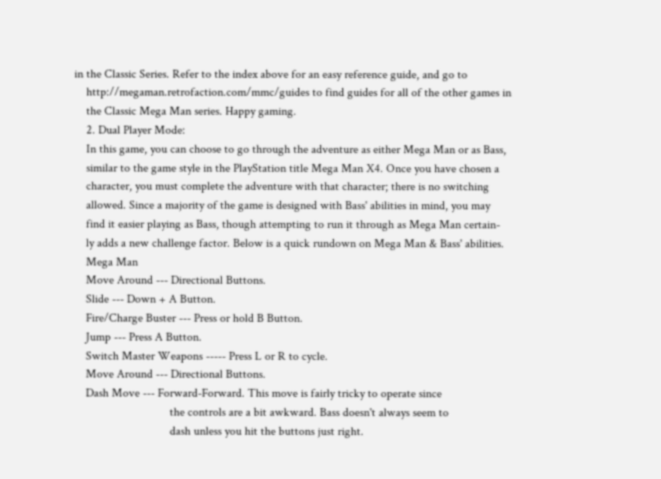in the Classic Series. Refer to the index above for an easy reference guide, and go to
    http://megaman.retrofaction.com/mmc/guides to find guides for all of the other games in
    the Classic Mega Man series. Happy gaming.
    2. Dual Player Mode:
    In this game, you can choose to go through the adventure as either Mega Man or as Bass,
    similar to the game style in the PlayStation title Mega Man X4. Once you have chosen a
    character, you must complete the adventure with that character; there is no switching
    allowed. Since a majority of the game is designed with Bass' abilities in mind, you may
    find it easier playing as Bass, though attempting to run it through as Mega Man certain-
    ly adds a new challenge factor. Below is a quick rundown on Mega Man & Bass' abilities.
    Mega Man
    Move Around --- Directional Buttons.
    Slide --- Down + A Button.
    Fire/Charge Buster --- Press or hold B Button.
    Jump --- Press A Button.
    Switch Master Weapons ----- Press L or R to cycle.
    Move Around --- Directional Buttons.
    Dash Move --- Forward-Forward. This move is fairly tricky to operate since
                                the controls are a bit awkward. Bass doesn't always seem to
                                dash unless you hit the buttons just right.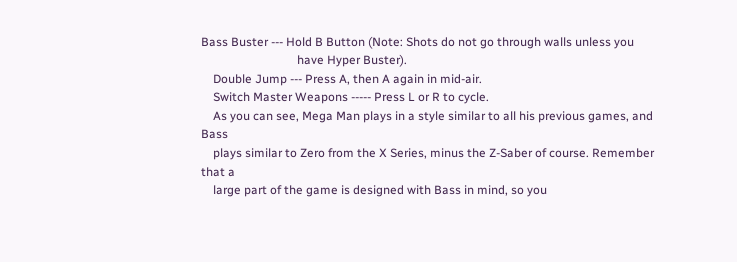Bass Buster --- Hold B Button (Note: Shots do not go through walls unless you
                                have Hyper Buster).
    Double Jump --- Press A, then A again in mid-air.
    Switch Master Weapons ----- Press L or R to cycle.
    As you can see, Mega Man plays in a style similar to all his previous games, and Bass
    plays similar to Zero from the X Series, minus the Z-Saber of course. Remember that a
    large part of the game is designed with Bass in mind, so you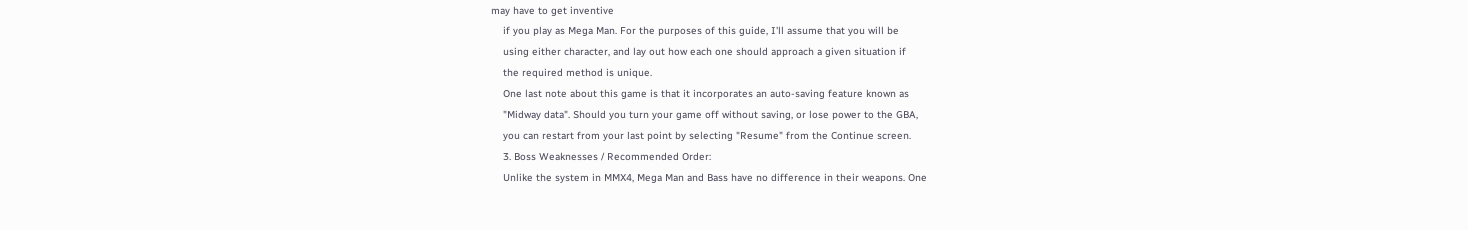may have to get inventive
    if you play as Mega Man. For the purposes of this guide, I'll assume that you will be
    using either character, and lay out how each one should approach a given situation if
    the required method is unique.
    One last note about this game is that it incorporates an auto-saving feature known as
    "Midway data". Should you turn your game off without saving, or lose power to the GBA,
    you can restart from your last point by selecting "Resume" from the Continue screen.
    3. Boss Weaknesses / Recommended Order:
    Unlike the system in MMX4, Mega Man and Bass have no difference in their weapons. One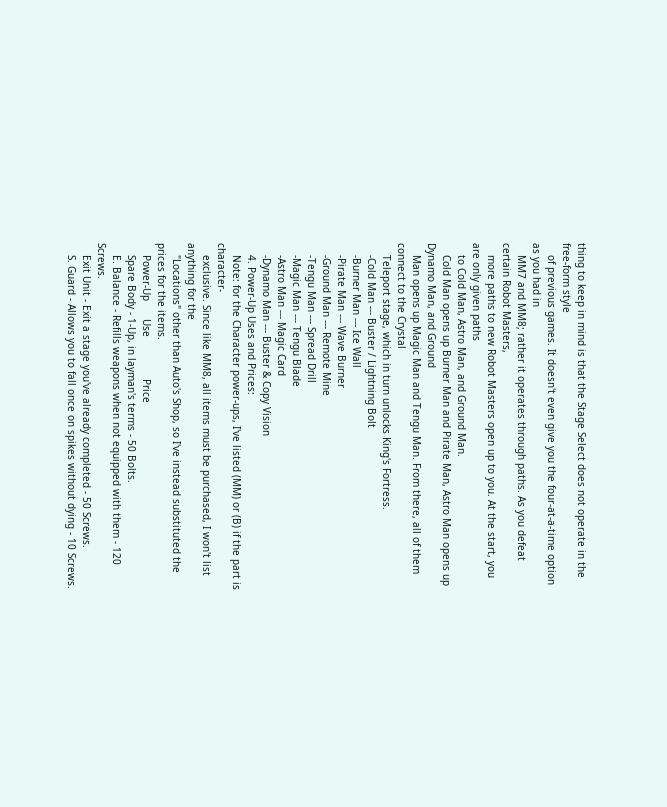thing to keep in mind is that the Stage Select does not operate in the free-form style
    of previous games. It doesn't even give you the four-at-a-time option as you had in
    MM7 and MM8; rather it operates through paths. As you defeat certain Robot Masters,
    more paths to new Robot Masters open up to you. At the start, you are only given paths
    to Cold Man, Astro Man, and Ground Man.
    Cold Man opens up Burner Man and Pirate Man, Astro Man opens up Dynamo Man, and Ground
    Man opens up Magic Man and Tengu Man. From there, all of them connect to the Crystal
    Teleport stage, which in turn unlocks King's Fortress.
    -Cold Man --- Buster / Lightning Bolt
    -Burner Man --- Ice Wall
    -Pirate Man --- Wave Burner
    -Ground Man --- Remote Mine
    -Tengu Man --- Spread Drill
    -Magic Man --- Tengu Blade
    -Astro Man --- Magic Card
    -Dynamo Man --- Buster & Copy Vision
    4. Power-Up Uses and Prices:
    Note: for the Character power-ups, I've listed (MM) or (B) if the part is character-
    exclusive. Since like MM8, all items must be purchased, I won't list anything for the
    "Locations" other than Auto's Shop, so I've instead substituted the prices for the items.
    Power-Up      Use              Price
    Spare Body - 1-Up, in layman's terms - 50 Bolts.
    E. Balance - Refills weapons when not equipped with them - 120 Screws.
    Exit Unit - Exit a stage you've already completed - 50 Screws.
    S. Guard - Allows you to fall once on spikes without dying - 10 Screws.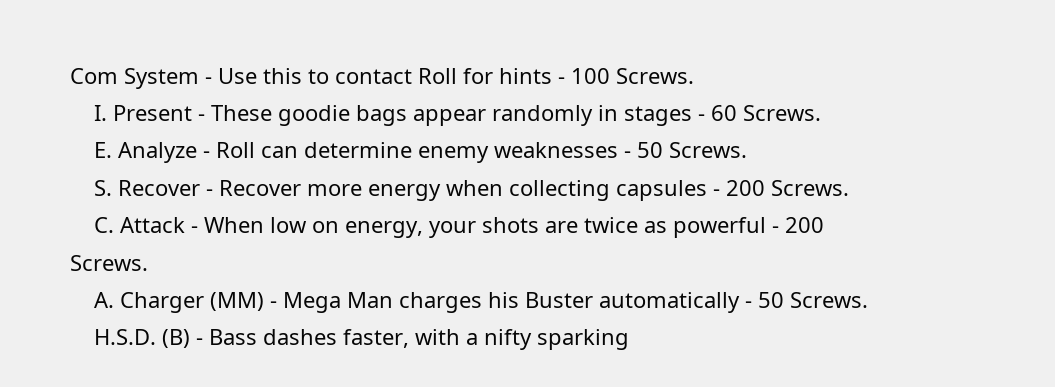Com System - Use this to contact Roll for hints - 100 Screws.
    I. Present - These goodie bags appear randomly in stages - 60 Screws.
    E. Analyze - Roll can determine enemy weaknesses - 50 Screws.
    S. Recover - Recover more energy when collecting capsules - 200 Screws.
    C. Attack - When low on energy, your shots are twice as powerful - 200 Screws.
    A. Charger (MM) - Mega Man charges his Buster automatically - 50 Screws.
    H.S.D. (B) - Bass dashes faster, with a nifty sparking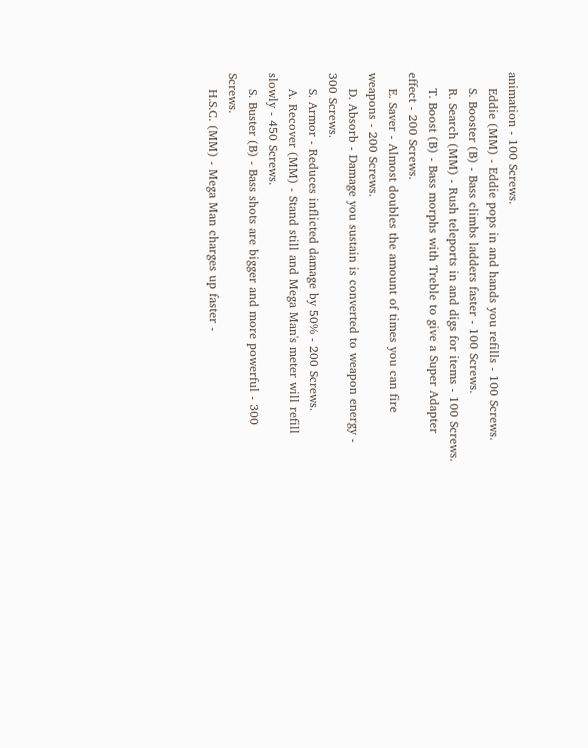animation - 100 Screws.
    Eddie (MM) - Eddie pops in and hands you refills - 100 Screws.
    S. Booster (B) - Bass climbs ladders faster - 100 Screws.
    R. Search (MM) - Rush teleports in and digs for items - 100 Screws.
    T. Boost (B) - Bass morphs with Treble to give a Super Adapter effect - 200 Screws.
    E. Saver - Almost doubles the amount of times you can fire weapons - 200 Screws.
    D. Absorb - Damage you sustain is converted to weapon energy - 300 Screws.
    S. Armor - Reduces inflicted damage by 50% - 200 Screws.
    A. Recover (MM) - Stand still and Mega Man's meter will refill slowly - 450 Screws.
    S. Buster (B) - Bass shots are bigger and more powerful - 300 Screws.
    H.S.C. (MM) - Mega Man charges up faster -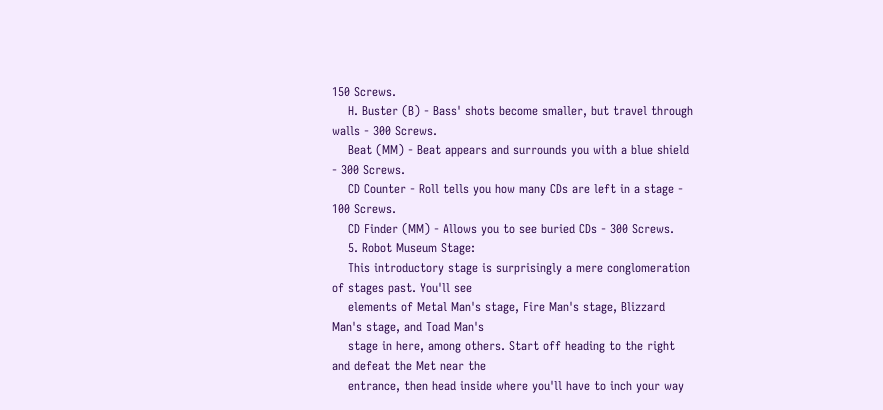150 Screws.
    H. Buster (B) - Bass' shots become smaller, but travel through walls - 300 Screws.
    Beat (MM) - Beat appears and surrounds you with a blue shield - 300 Screws.
    CD Counter - Roll tells you how many CDs are left in a stage - 100 Screws.
    CD Finder (MM) - Allows you to see buried CDs - 300 Screws.
    5. Robot Museum Stage:
    This introductory stage is surprisingly a mere conglomeration of stages past. You'll see
    elements of Metal Man's stage, Fire Man's stage, Blizzard Man's stage, and Toad Man's
    stage in here, among others. Start off heading to the right and defeat the Met near the
    entrance, then head inside where you'll have to inch your way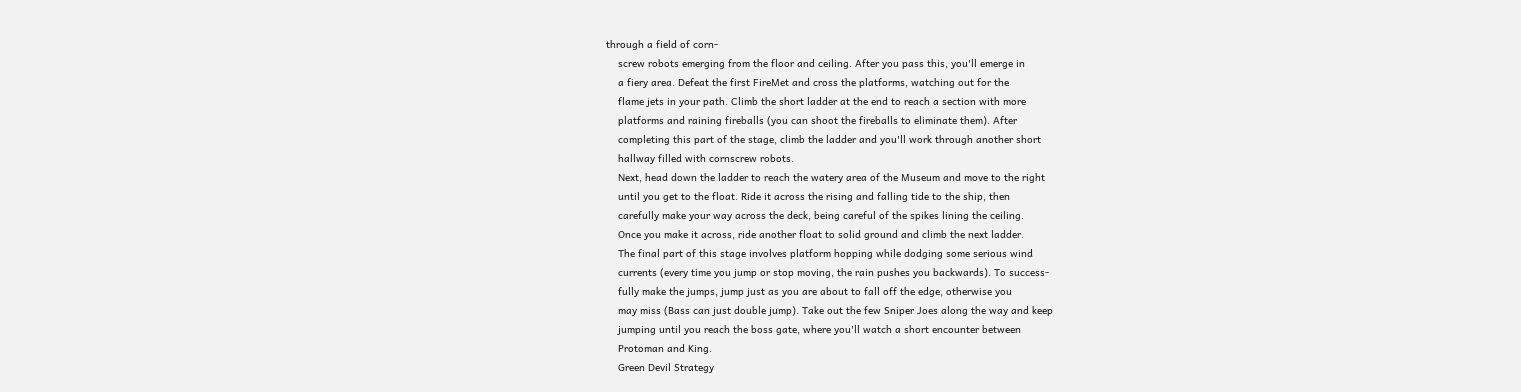through a field of corn-
    screw robots emerging from the floor and ceiling. After you pass this, you'll emerge in
    a fiery area. Defeat the first FireMet and cross the platforms, watching out for the
    flame jets in your path. Climb the short ladder at the end to reach a section with more
    platforms and raining fireballs (you can shoot the fireballs to eliminate them). After
    completing this part of the stage, climb the ladder and you'll work through another short
    hallway filled with cornscrew robots.
    Next, head down the ladder to reach the watery area of the Museum and move to the right
    until you get to the float. Ride it across the rising and falling tide to the ship, then
    carefully make your way across the deck, being careful of the spikes lining the ceiling.
    Once you make it across, ride another float to solid ground and climb the next ladder.
    The final part of this stage involves platform hopping while dodging some serious wind
    currents (every time you jump or stop moving, the rain pushes you backwards). To success-
    fully make the jumps, jump just as you are about to fall off the edge, otherwise you
    may miss (Bass can just double jump). Take out the few Sniper Joes along the way and keep
    jumping until you reach the boss gate, where you'll watch a short encounter between
    Protoman and King.
    Green Devil Strategy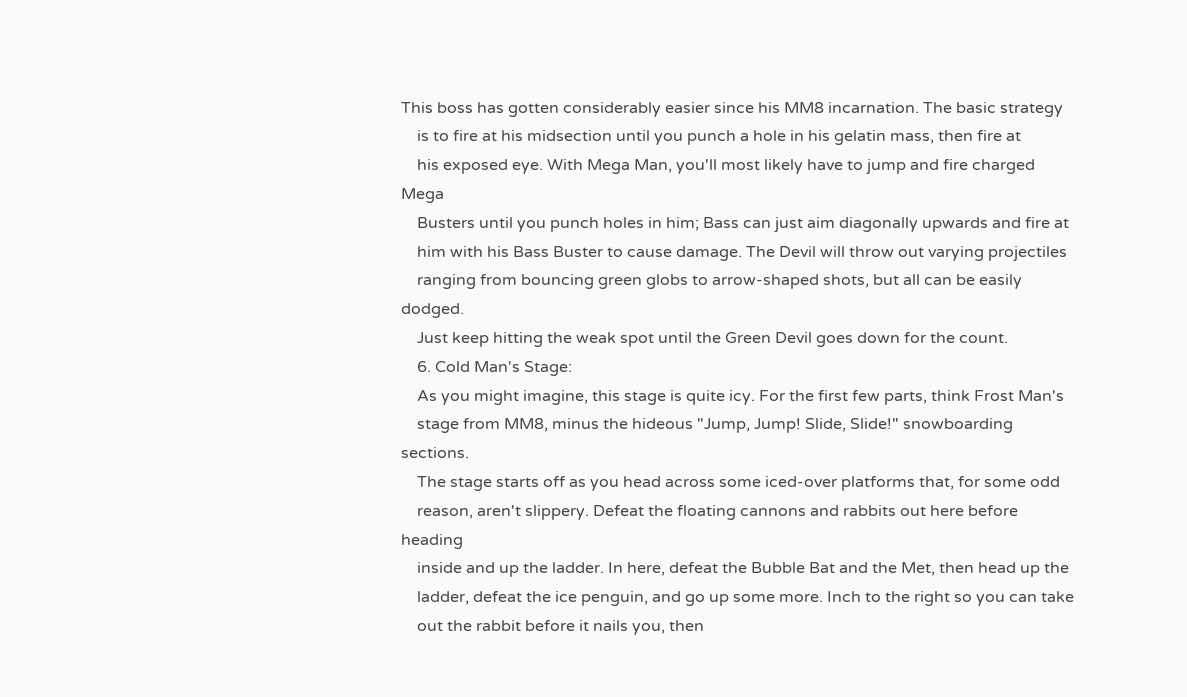This boss has gotten considerably easier since his MM8 incarnation. The basic strategy
    is to fire at his midsection until you punch a hole in his gelatin mass, then fire at
    his exposed eye. With Mega Man, you'll most likely have to jump and fire charged Mega
    Busters until you punch holes in him; Bass can just aim diagonally upwards and fire at
    him with his Bass Buster to cause damage. The Devil will throw out varying projectiles
    ranging from bouncing green globs to arrow-shaped shots, but all can be easily dodged.
    Just keep hitting the weak spot until the Green Devil goes down for the count.
    6. Cold Man's Stage:
    As you might imagine, this stage is quite icy. For the first few parts, think Frost Man's
    stage from MM8, minus the hideous "Jump, Jump! Slide, Slide!" snowboarding sections.
    The stage starts off as you head across some iced-over platforms that, for some odd
    reason, aren't slippery. Defeat the floating cannons and rabbits out here before heading
    inside and up the ladder. In here, defeat the Bubble Bat and the Met, then head up the
    ladder, defeat the ice penguin, and go up some more. Inch to the right so you can take
    out the rabbit before it nails you, then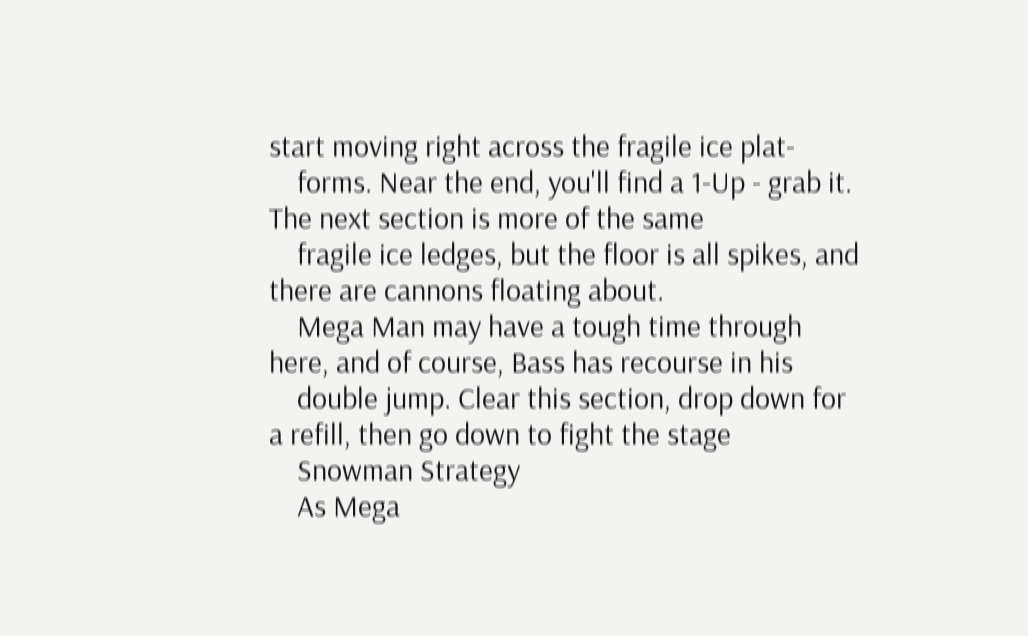start moving right across the fragile ice plat-
    forms. Near the end, you'll find a 1-Up - grab it. The next section is more of the same
    fragile ice ledges, but the floor is all spikes, and there are cannons floating about.
    Mega Man may have a tough time through here, and of course, Bass has recourse in his
    double jump. Clear this section, drop down for a refill, then go down to fight the stage
    Snowman Strategy
    As Mega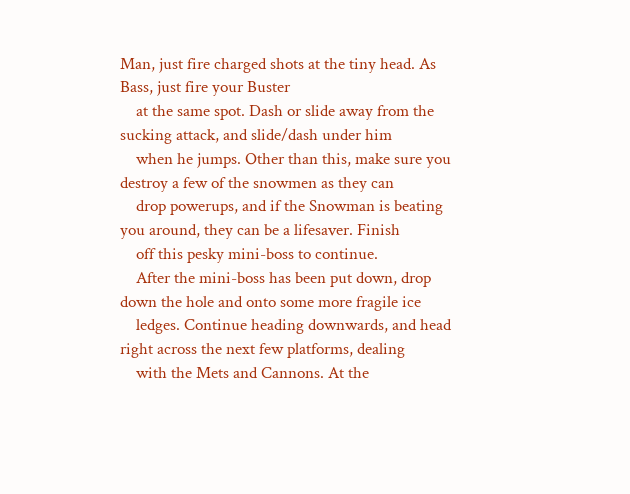Man, just fire charged shots at the tiny head. As Bass, just fire your Buster
    at the same spot. Dash or slide away from the sucking attack, and slide/dash under him
    when he jumps. Other than this, make sure you destroy a few of the snowmen as they can
    drop powerups, and if the Snowman is beating you around, they can be a lifesaver. Finish
    off this pesky mini-boss to continue.
    After the mini-boss has been put down, drop down the hole and onto some more fragile ice
    ledges. Continue heading downwards, and head right across the next few platforms, dealing
    with the Mets and Cannons. At the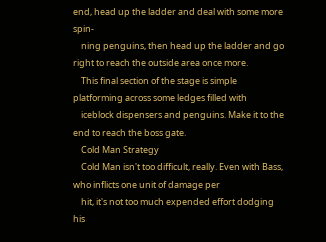end, head up the ladder and deal with some more spin-
    ning penguins, then head up the ladder and go right to reach the outside area once more.
    This final section of the stage is simple platforming across some ledges filled with
    iceblock dispensers and penguins. Make it to the end to reach the boss gate.
    Cold Man Strategy
    Cold Man isn't too difficult, really. Even with Bass, who inflicts one unit of damage per
    hit, it's not too much expended effort dodging his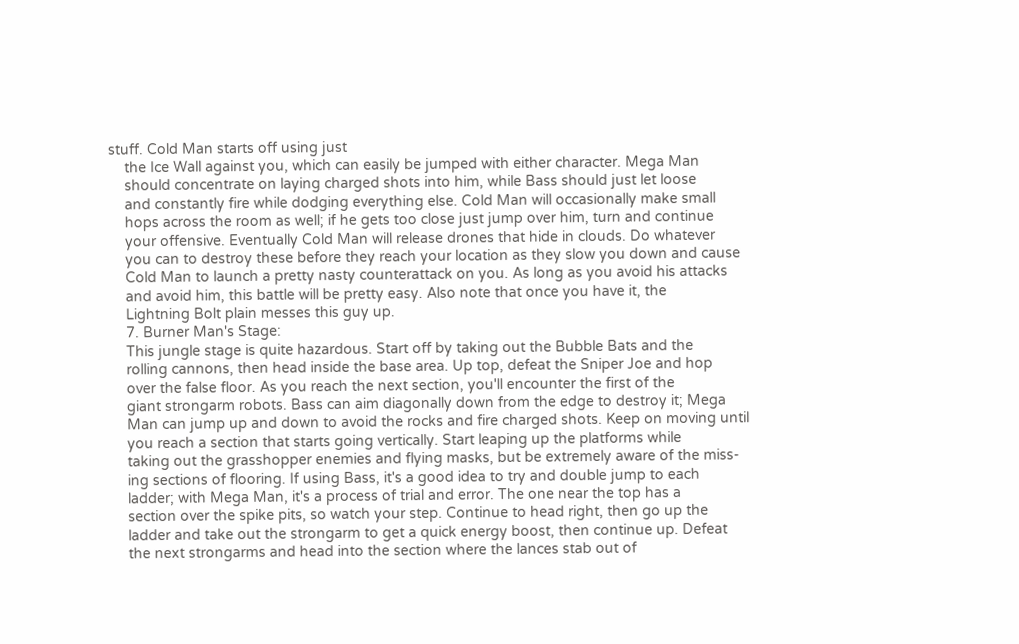stuff. Cold Man starts off using just
    the Ice Wall against you, which can easily be jumped with either character. Mega Man
    should concentrate on laying charged shots into him, while Bass should just let loose
    and constantly fire while dodging everything else. Cold Man will occasionally make small
    hops across the room as well; if he gets too close just jump over him, turn and continue
    your offensive. Eventually Cold Man will release drones that hide in clouds. Do whatever
    you can to destroy these before they reach your location as they slow you down and cause
    Cold Man to launch a pretty nasty counterattack on you. As long as you avoid his attacks
    and avoid him, this battle will be pretty easy. Also note that once you have it, the
    Lightning Bolt plain messes this guy up.
    7. Burner Man's Stage:
    This jungle stage is quite hazardous. Start off by taking out the Bubble Bats and the
    rolling cannons, then head inside the base area. Up top, defeat the Sniper Joe and hop
    over the false floor. As you reach the next section, you'll encounter the first of the
    giant strongarm robots. Bass can aim diagonally down from the edge to destroy it; Mega
    Man can jump up and down to avoid the rocks and fire charged shots. Keep on moving until
    you reach a section that starts going vertically. Start leaping up the platforms while
    taking out the grasshopper enemies and flying masks, but be extremely aware of the miss-
    ing sections of flooring. If using Bass, it's a good idea to try and double jump to each
    ladder; with Mega Man, it's a process of trial and error. The one near the top has a
    section over the spike pits, so watch your step. Continue to head right, then go up the
    ladder and take out the strongarm to get a quick energy boost, then continue up. Defeat
    the next strongarms and head into the section where the lances stab out of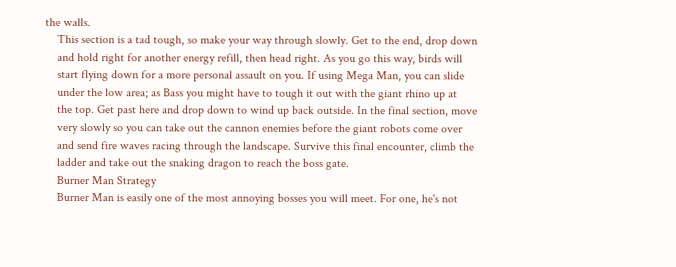the walls.
    This section is a tad tough, so make your way through slowly. Get to the end, drop down
    and hold right for another energy refill, then head right. As you go this way, birds will
    start flying down for a more personal assault on you. If using Mega Man, you can slide
    under the low area; as Bass you might have to tough it out with the giant rhino up at
    the top. Get past here and drop down to wind up back outside. In the final section, move
    very slowly so you can take out the cannon enemies before the giant robots come over
    and send fire waves racing through the landscape. Survive this final encounter, climb the
    ladder and take out the snaking dragon to reach the boss gate.
    Burner Man Strategy
    Burner Man is easily one of the most annoying bosses you will meet. For one, he's not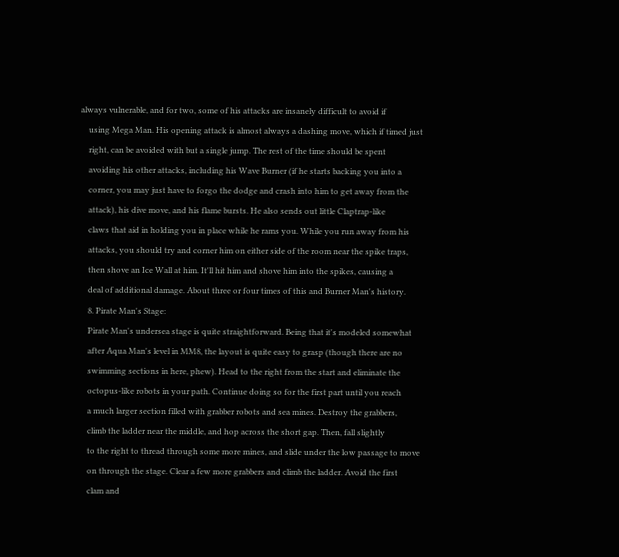always vulnerable, and for two, some of his attacks are insanely difficult to avoid if
    using Mega Man. His opening attack is almost always a dashing move, which if timed just
    right, can be avoided with but a single jump. The rest of the time should be spent
    avoiding his other attacks, including his Wave Burner (if he starts backing you into a
    corner, you may just have to forgo the dodge and crash into him to get away from the
    attack), his dive move, and his flame bursts. He also sends out little Claptrap-like
    claws that aid in holding you in place while he rams you. While you run away from his
    attacks, you should try and corner him on either side of the room near the spike traps,
    then shove an Ice Wall at him. It'll hit him and shove him into the spikes, causing a
    deal of additional damage. About three or four times of this and Burner Man's history.
    8. Pirate Man's Stage:
    Pirate Man's undersea stage is quite straightforward. Being that it's modeled somewhat
    after Aqua Man's level in MM8, the layout is quite easy to grasp (though there are no
    swimming sections in here, phew). Head to the right from the start and eliminate the
    octopus-like robots in your path. Continue doing so for the first part until you reach
    a much larger section filled with grabber robots and sea mines. Destroy the grabbers,
    climb the ladder near the middle, and hop across the short gap. Then, fall slightly
    to the right to thread through some more mines, and slide under the low passage to move
    on through the stage. Clear a few more grabbers and climb the ladder. Avoid the first
    clam and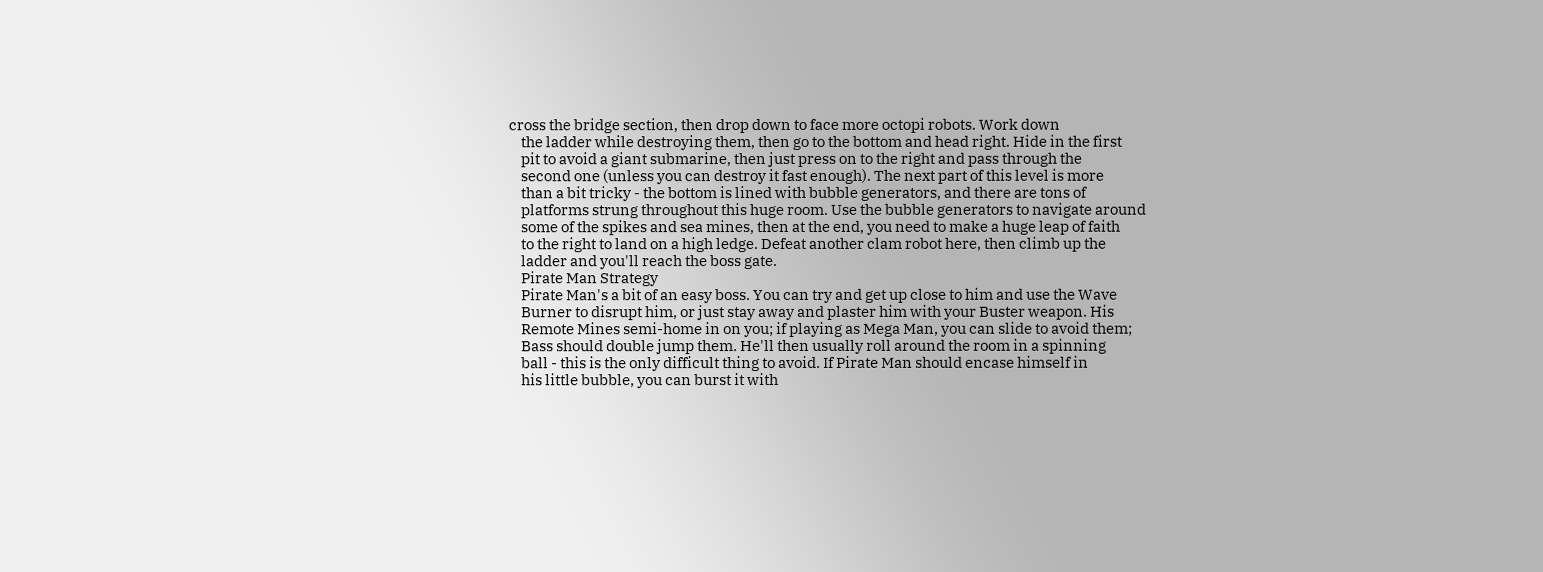cross the bridge section, then drop down to face more octopi robots. Work down
    the ladder while destroying them, then go to the bottom and head right. Hide in the first
    pit to avoid a giant submarine, then just press on to the right and pass through the
    second one (unless you can destroy it fast enough). The next part of this level is more
    than a bit tricky - the bottom is lined with bubble generators, and there are tons of
    platforms strung throughout this huge room. Use the bubble generators to navigate around
    some of the spikes and sea mines, then at the end, you need to make a huge leap of faith
    to the right to land on a high ledge. Defeat another clam robot here, then climb up the
    ladder and you'll reach the boss gate.
    Pirate Man Strategy
    Pirate Man's a bit of an easy boss. You can try and get up close to him and use the Wave
    Burner to disrupt him, or just stay away and plaster him with your Buster weapon. His
    Remote Mines semi-home in on you; if playing as Mega Man, you can slide to avoid them;
    Bass should double jump them. He'll then usually roll around the room in a spinning
    ball - this is the only difficult thing to avoid. If Pirate Man should encase himself in
    his little bubble, you can burst it with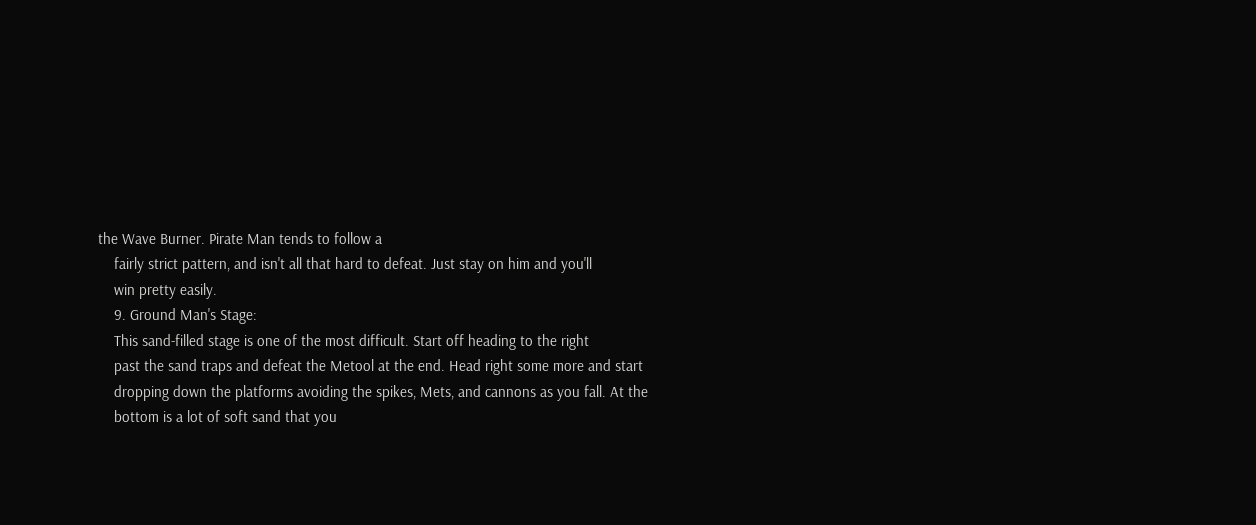the Wave Burner. Pirate Man tends to follow a
    fairly strict pattern, and isn't all that hard to defeat. Just stay on him and you'll
    win pretty easily.
    9. Ground Man's Stage:
    This sand-filled stage is one of the most difficult. Start off heading to the right
    past the sand traps and defeat the Metool at the end. Head right some more and start
    dropping down the platforms avoiding the spikes, Mets, and cannons as you fall. At the
    bottom is a lot of soft sand that you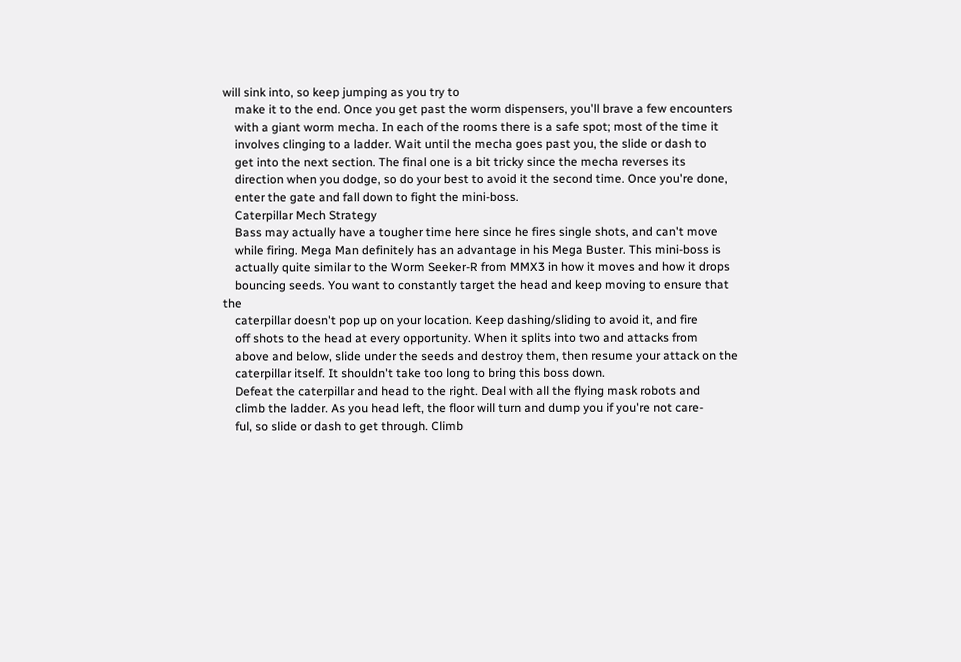will sink into, so keep jumping as you try to
    make it to the end. Once you get past the worm dispensers, you'll brave a few encounters
    with a giant worm mecha. In each of the rooms there is a safe spot; most of the time it
    involves clinging to a ladder. Wait until the mecha goes past you, the slide or dash to
    get into the next section. The final one is a bit tricky since the mecha reverses its
    direction when you dodge, so do your best to avoid it the second time. Once you're done,
    enter the gate and fall down to fight the mini-boss.
    Caterpillar Mech Strategy
    Bass may actually have a tougher time here since he fires single shots, and can't move
    while firing. Mega Man definitely has an advantage in his Mega Buster. This mini-boss is
    actually quite similar to the Worm Seeker-R from MMX3 in how it moves and how it drops
    bouncing seeds. You want to constantly target the head and keep moving to ensure that the
    caterpillar doesn't pop up on your location. Keep dashing/sliding to avoid it, and fire
    off shots to the head at every opportunity. When it splits into two and attacks from
    above and below, slide under the seeds and destroy them, then resume your attack on the
    caterpillar itself. It shouldn't take too long to bring this boss down.
    Defeat the caterpillar and head to the right. Deal with all the flying mask robots and
    climb the ladder. As you head left, the floor will turn and dump you if you're not care-
    ful, so slide or dash to get through. Climb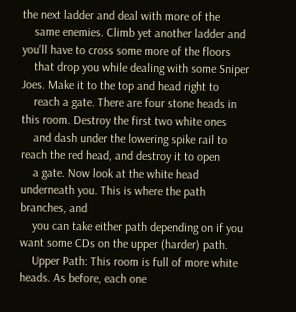the next ladder and deal with more of the
    same enemies. Climb yet another ladder and you'll have to cross some more of the floors
    that drop you while dealing with some Sniper Joes. Make it to the top and head right to
    reach a gate. There are four stone heads in this room. Destroy the first two white ones
    and dash under the lowering spike rail to reach the red head, and destroy it to open
    a gate. Now look at the white head underneath you. This is where the path branches, and
    you can take either path depending on if you want some CDs on the upper (harder) path.
    Upper Path: This room is full of more white heads. As before, each one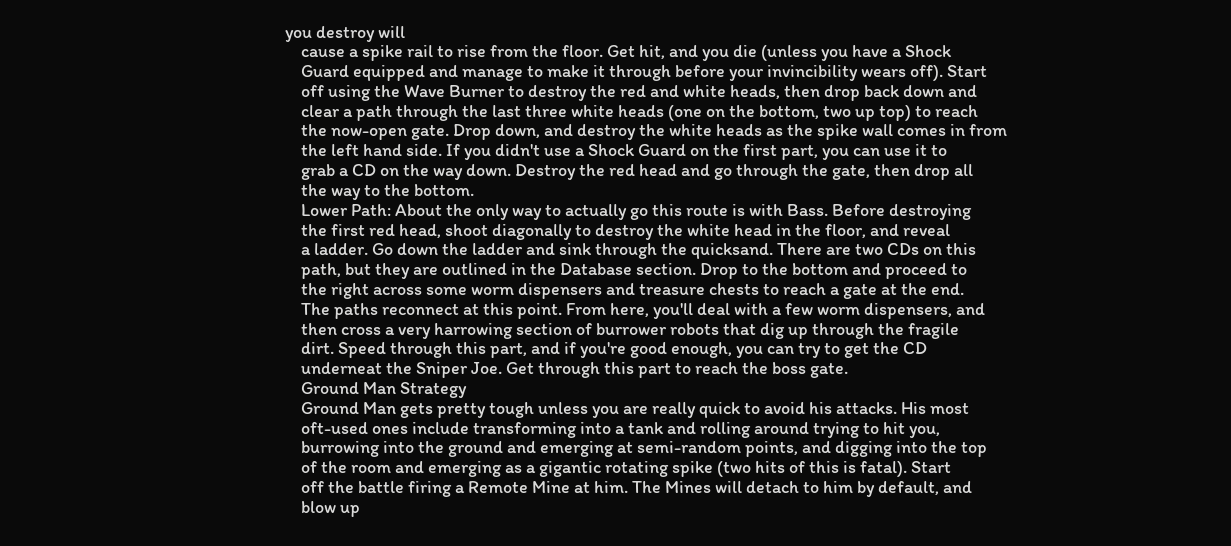you destroy will
    cause a spike rail to rise from the floor. Get hit, and you die (unless you have a Shock
    Guard equipped and manage to make it through before your invincibility wears off). Start
    off using the Wave Burner to destroy the red and white heads, then drop back down and
    clear a path through the last three white heads (one on the bottom, two up top) to reach
    the now-open gate. Drop down, and destroy the white heads as the spike wall comes in from
    the left hand side. If you didn't use a Shock Guard on the first part, you can use it to
    grab a CD on the way down. Destroy the red head and go through the gate, then drop all
    the way to the bottom.
    Lower Path: About the only way to actually go this route is with Bass. Before destroying
    the first red head, shoot diagonally to destroy the white head in the floor, and reveal
    a ladder. Go down the ladder and sink through the quicksand. There are two CDs on this
    path, but they are outlined in the Database section. Drop to the bottom and proceed to
    the right across some worm dispensers and treasure chests to reach a gate at the end.
    The paths reconnect at this point. From here, you'll deal with a few worm dispensers, and
    then cross a very harrowing section of burrower robots that dig up through the fragile
    dirt. Speed through this part, and if you're good enough, you can try to get the CD
    underneat the Sniper Joe. Get through this part to reach the boss gate.
    Ground Man Strategy
    Ground Man gets pretty tough unless you are really quick to avoid his attacks. His most
    oft-used ones include transforming into a tank and rolling around trying to hit you,
    burrowing into the ground and emerging at semi-random points, and digging into the top
    of the room and emerging as a gigantic rotating spike (two hits of this is fatal). Start
    off the battle firing a Remote Mine at him. The Mines will detach to him by default, and
    blow up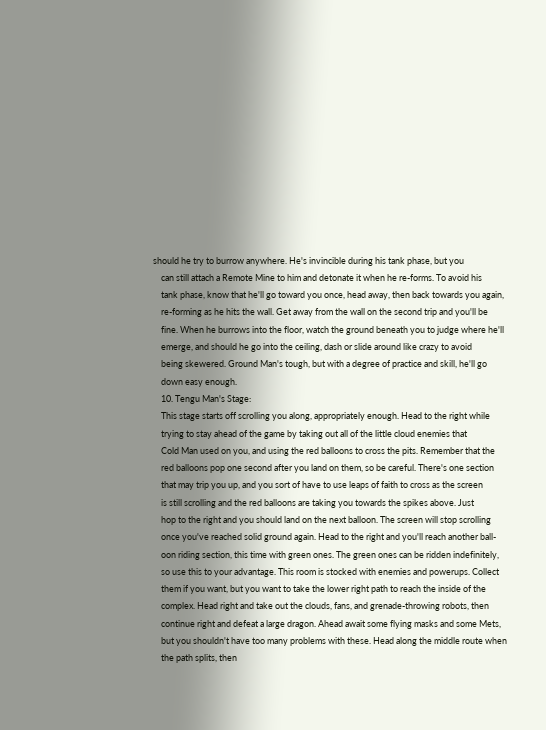should he try to burrow anywhere. He's invincible during his tank phase, but you
    can still attach a Remote Mine to him and detonate it when he re-forms. To avoid his
    tank phase, know that he'll go toward you once, head away, then back towards you again,
    re-forming as he hits the wall. Get away from the wall on the second trip and you'll be
    fine. When he burrows into the floor, watch the ground beneath you to judge where he'll
    emerge, and should he go into the ceiling, dash or slide around like crazy to avoid
    being skewered. Ground Man's tough, but with a degree of practice and skill, he'll go
    down easy enough.
    10. Tengu Man's Stage:
    This stage starts off scrolling you along, appropriately enough. Head to the right while
    trying to stay ahead of the game by taking out all of the little cloud enemies that
    Cold Man used on you, and using the red balloons to cross the pits. Remember that the
    red balloons pop one second after you land on them, so be careful. There's one section
    that may trip you up, and you sort of have to use leaps of faith to cross as the screen
    is still scrolling and the red balloons are taking you towards the spikes above. Just
    hop to the right and you should land on the next balloon. The screen will stop scrolling
    once you've reached solid ground again. Head to the right and you'll reach another ball-
    oon riding section, this time with green ones. The green ones can be ridden indefinitely,
    so use this to your advantage. This room is stocked with enemies and powerups. Collect
    them if you want, but you want to take the lower right path to reach the inside of the
    complex. Head right and take out the clouds, fans, and grenade-throwing robots, then
    continue right and defeat a large dragon. Ahead await some flying masks and some Mets,
    but you shouldn't have too many problems with these. Head along the middle route when
    the path splits, then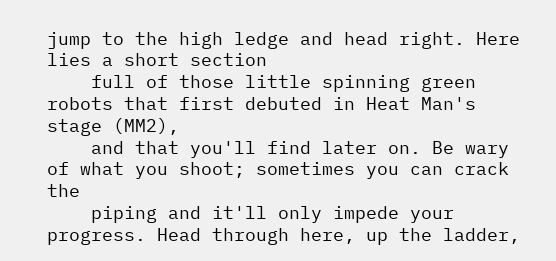jump to the high ledge and head right. Here lies a short section
    full of those little spinning green robots that first debuted in Heat Man's stage (MM2),
    and that you'll find later on. Be wary of what you shoot; sometimes you can crack the
    piping and it'll only impede your progress. Head through here, up the ladder,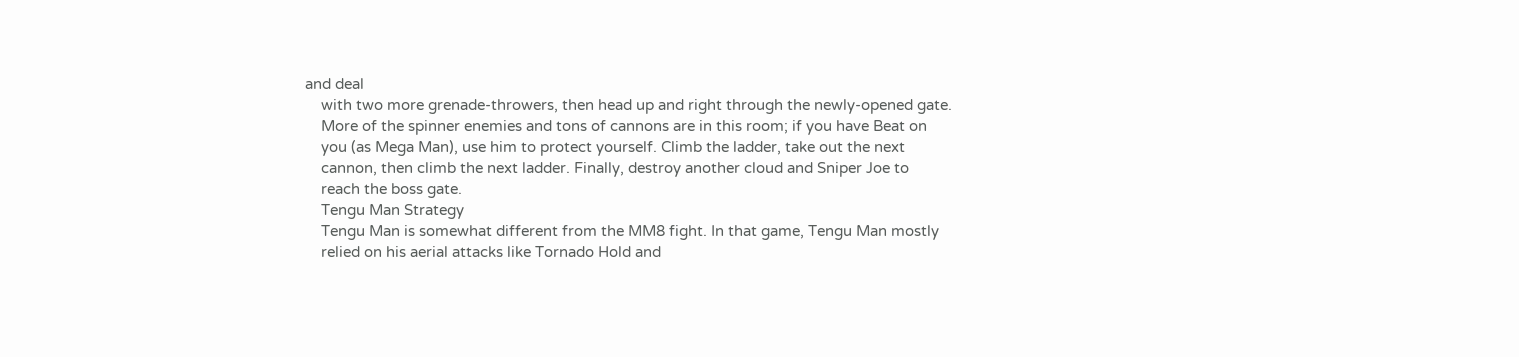and deal
    with two more grenade-throwers, then head up and right through the newly-opened gate.
    More of the spinner enemies and tons of cannons are in this room; if you have Beat on
    you (as Mega Man), use him to protect yourself. Climb the ladder, take out the next
    cannon, then climb the next ladder. Finally, destroy another cloud and Sniper Joe to
    reach the boss gate.
    Tengu Man Strategy
    Tengu Man is somewhat different from the MM8 fight. In that game, Tengu Man mostly
    relied on his aerial attacks like Tornado Hold and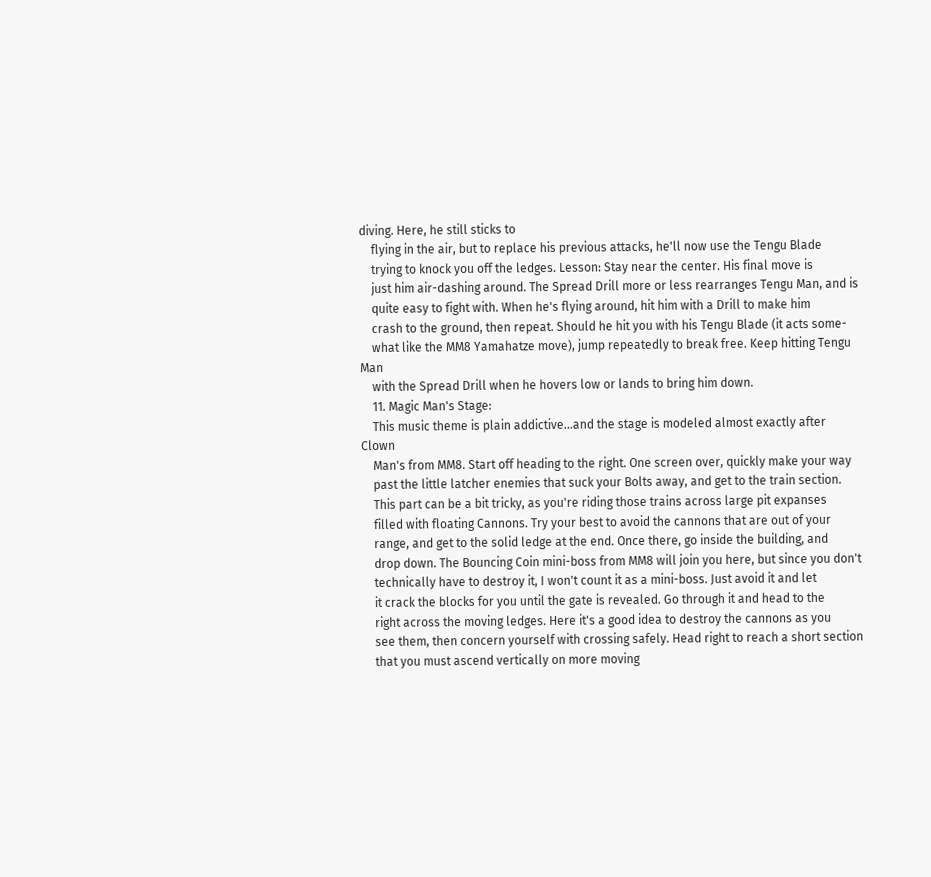diving. Here, he still sticks to
    flying in the air, but to replace his previous attacks, he'll now use the Tengu Blade
    trying to knock you off the ledges. Lesson: Stay near the center. His final move is
    just him air-dashing around. The Spread Drill more or less rearranges Tengu Man, and is
    quite easy to fight with. When he's flying around, hit him with a Drill to make him
    crash to the ground, then repeat. Should he hit you with his Tengu Blade (it acts some-
    what like the MM8 Yamahatze move), jump repeatedly to break free. Keep hitting Tengu Man
    with the Spread Drill when he hovers low or lands to bring him down.
    11. Magic Man's Stage:
    This music theme is plain addictive...and the stage is modeled almost exactly after Clown
    Man's from MM8. Start off heading to the right. One screen over, quickly make your way
    past the little latcher enemies that suck your Bolts away, and get to the train section.
    This part can be a bit tricky, as you're riding those trains across large pit expanses
    filled with floating Cannons. Try your best to avoid the cannons that are out of your
    range, and get to the solid ledge at the end. Once there, go inside the building, and
    drop down. The Bouncing Coin mini-boss from MM8 will join you here, but since you don't
    technically have to destroy it, I won't count it as a mini-boss. Just avoid it and let
    it crack the blocks for you until the gate is revealed. Go through it and head to the
    right across the moving ledges. Here it's a good idea to destroy the cannons as you
    see them, then concern yourself with crossing safely. Head right to reach a short section
    that you must ascend vertically on more moving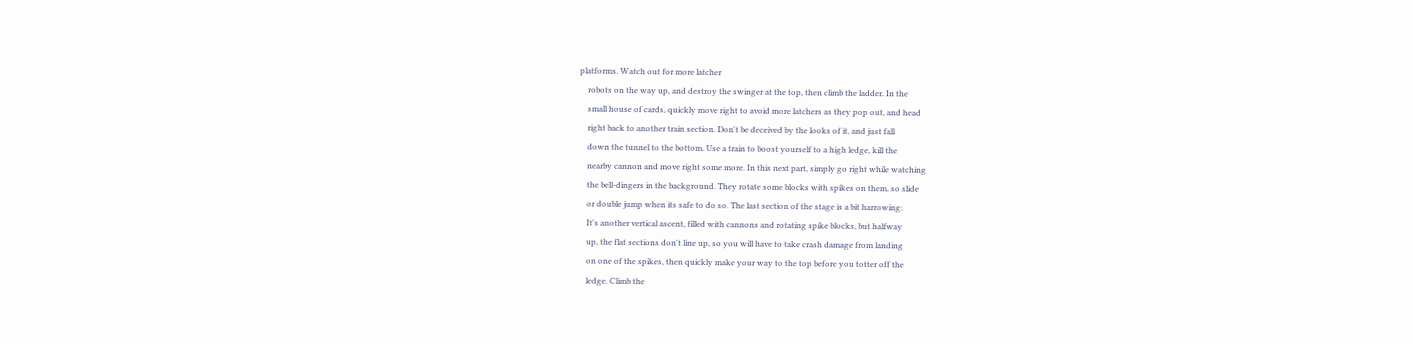platforms. Watch out for more latcher
    robots on the way up, and destroy the swinger at the top, then climb the ladder. In the
    small house of cards, quickly move right to avoid more latchers as they pop out, and head
    right back to another train section. Don't be deceived by the looks of it, and just fall
    down the tunnel to the bottom. Use a train to boost yourself to a high ledge, kill the
    nearby cannon and move right some more. In this next part, simply go right while watching
    the bell-dingers in the background. They rotate some blocks with spikes on them, so slide
    or double jump when its safe to do so. The last section of the stage is a bit harrowing:
    It's another vertical ascent, filled with cannons and rotating spike blocks, but halfway
    up, the flat sections don't line up, so you will have to take crash damage from landing
    on one of the spikes, then quickly make your way to the top before you totter off the
    ledge. Climb the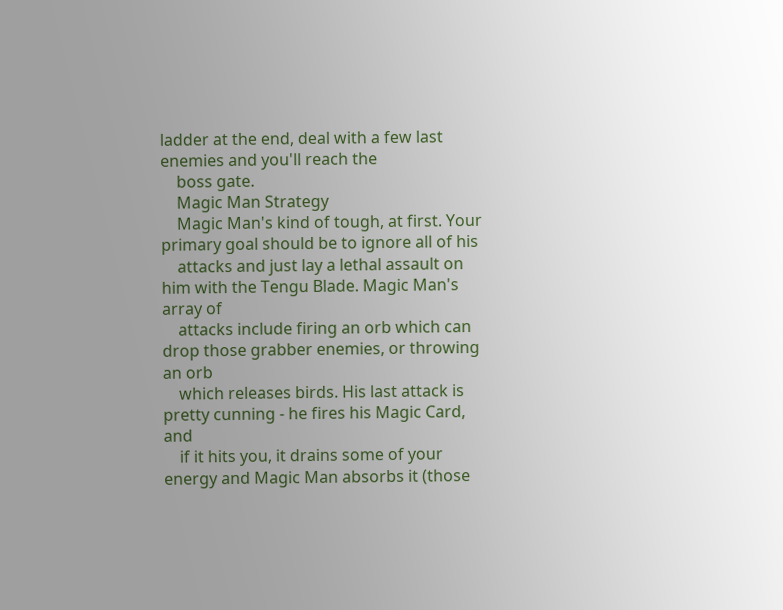ladder at the end, deal with a few last enemies and you'll reach the
    boss gate.
    Magic Man Strategy
    Magic Man's kind of tough, at first. Your primary goal should be to ignore all of his
    attacks and just lay a lethal assault on him with the Tengu Blade. Magic Man's array of
    attacks include firing an orb which can drop those grabber enemies, or throwing an orb
    which releases birds. His last attack is pretty cunning - he fires his Magic Card, and
    if it hits you, it drains some of your energy and Magic Man absorbs it (those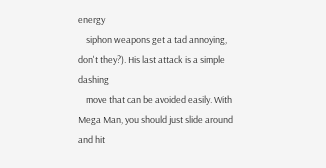energy
    siphon weapons get a tad annoying, don't they?). His last attack is a simple dashing
    move that can be avoided easily. With Mega Man, you should just slide around and hit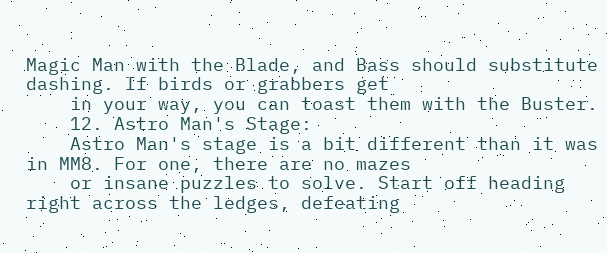Magic Man with the Blade, and Bass should substitute dashing. If birds or grabbers get
    in your way, you can toast them with the Buster.
    12. Astro Man's Stage:
    Astro Man's stage is a bit different than it was in MM8. For one, there are no mazes
    or insane puzzles to solve. Start off heading right across the ledges, defeating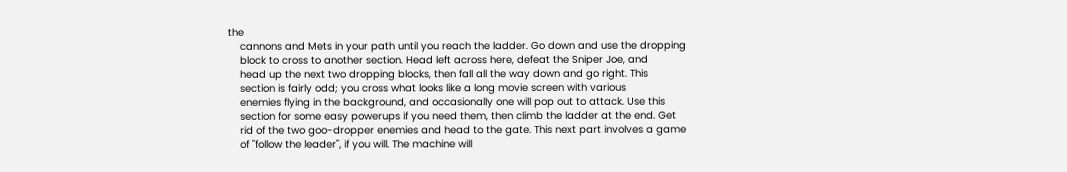the
    cannons and Mets in your path until you reach the ladder. Go down and use the dropping
    block to cross to another section. Head left across here, defeat the Sniper Joe, and
    head up the next two dropping blocks, then fall all the way down and go right. This
    section is fairly odd; you cross what looks like a long movie screen with various
    enemies flying in the background, and occasionally one will pop out to attack. Use this
    section for some easy powerups if you need them, then climb the ladder at the end. Get
    rid of the two goo-dropper enemies and head to the gate. This next part involves a game
    of "follow the leader", if you will. The machine will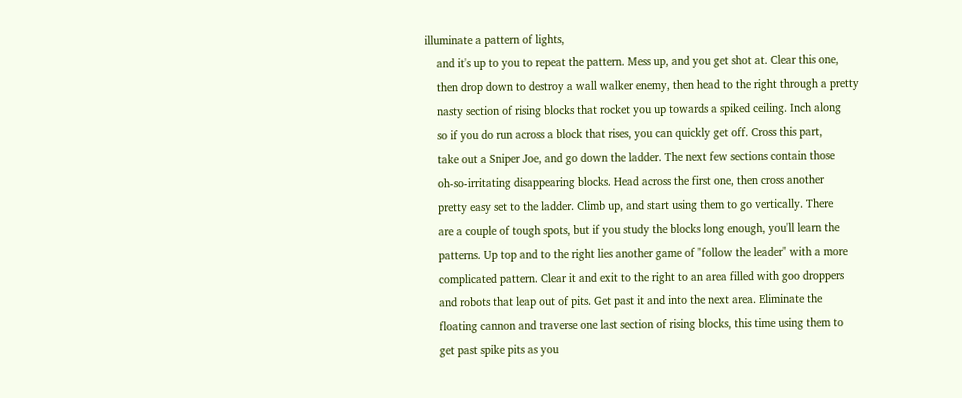illuminate a pattern of lights,
    and it's up to you to repeat the pattern. Mess up, and you get shot at. Clear this one,
    then drop down to destroy a wall walker enemy, then head to the right through a pretty
    nasty section of rising blocks that rocket you up towards a spiked ceiling. Inch along
    so if you do run across a block that rises, you can quickly get off. Cross this part,
    take out a Sniper Joe, and go down the ladder. The next few sections contain those
    oh-so-irritating disappearing blocks. Head across the first one, then cross another
    pretty easy set to the ladder. Climb up, and start using them to go vertically. There
    are a couple of tough spots, but if you study the blocks long enough, you'll learn the
    patterns. Up top and to the right lies another game of "follow the leader" with a more
    complicated pattern. Clear it and exit to the right to an area filled with goo droppers
    and robots that leap out of pits. Get past it and into the next area. Eliminate the
    floating cannon and traverse one last section of rising blocks, this time using them to
    get past spike pits as you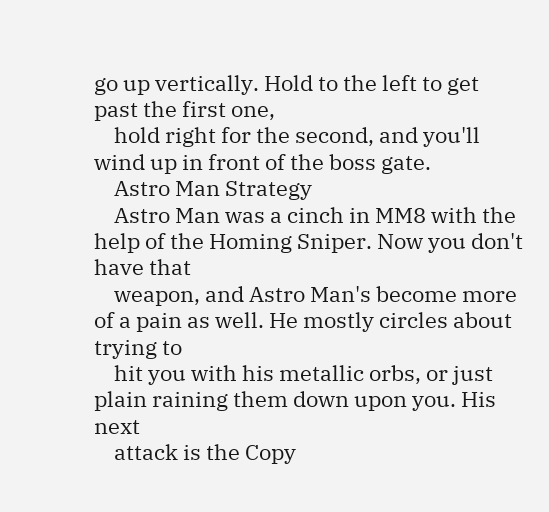go up vertically. Hold to the left to get past the first one,
    hold right for the second, and you'll wind up in front of the boss gate.
    Astro Man Strategy
    Astro Man was a cinch in MM8 with the help of the Homing Sniper. Now you don't have that
    weapon, and Astro Man's become more of a pain as well. He mostly circles about trying to
    hit you with his metallic orbs, or just plain raining them down upon you. His next
    attack is the Copy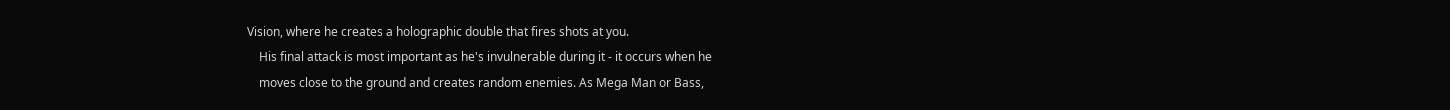Vision, where he creates a holographic double that fires shots at you.
    His final attack is most important as he's invulnerable during it - it occurs when he
    moves close to the ground and creates random enemies. As Mega Man or Bass,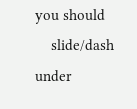you should
    slide/dash under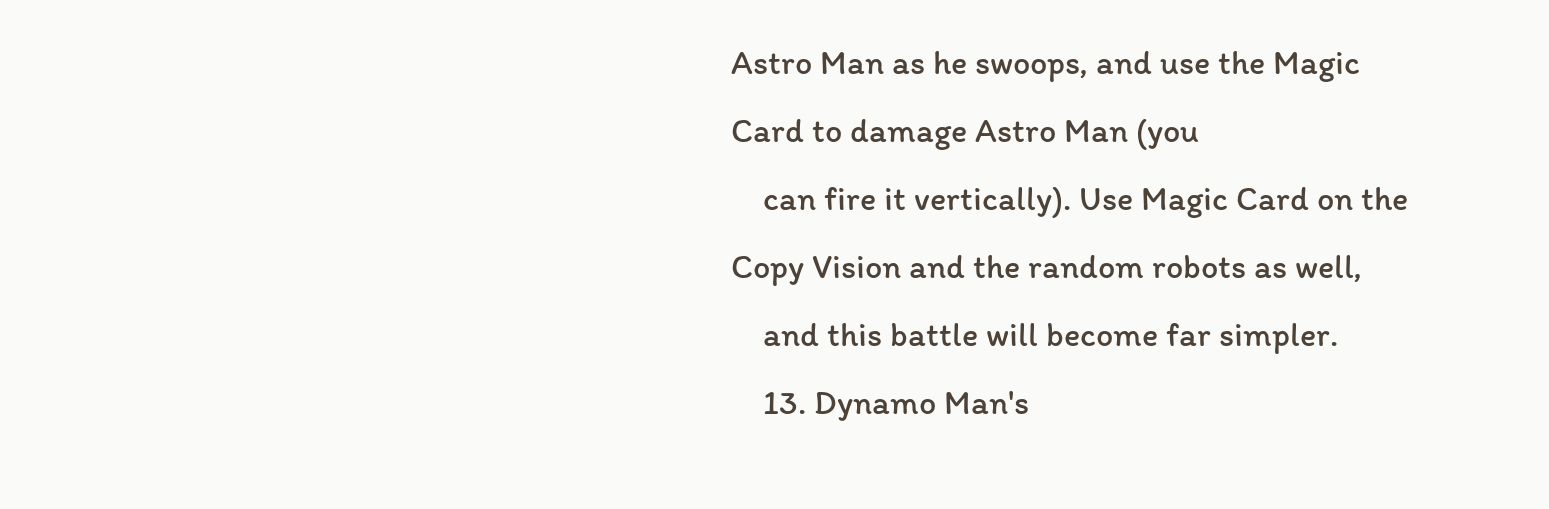Astro Man as he swoops, and use the Magic Card to damage Astro Man (you
    can fire it vertically). Use Magic Card on the Copy Vision and the random robots as well,
    and this battle will become far simpler.
    13. Dynamo Man's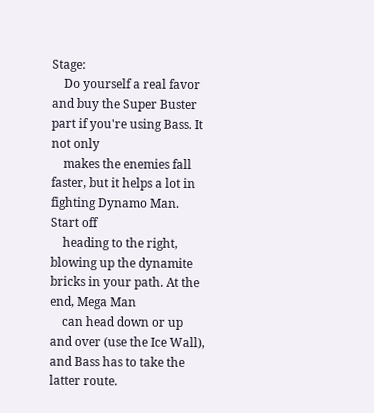Stage:
    Do yourself a real favor and buy the Super Buster part if you're using Bass. It not only
    makes the enemies fall faster, but it helps a lot in fighting Dynamo Man. Start off
    heading to the right, blowing up the dynamite bricks in your path. At the end, Mega Man
    can head down or up and over (use the Ice Wall), and Bass has to take the latter route.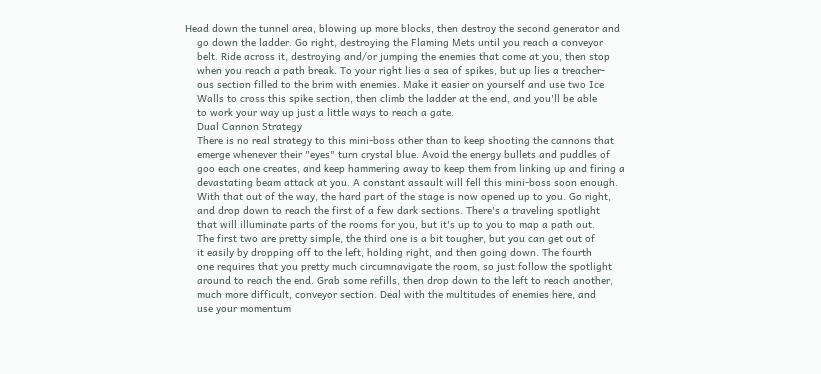Head down the tunnel area, blowing up more blocks, then destroy the second generator and
    go down the ladder. Go right, destroying the Flaming Mets until you reach a conveyor
    belt. Ride across it, destroying and/or jumping the enemies that come at you, then stop
    when you reach a path break. To your right lies a sea of spikes, but up lies a treacher-
    ous section filled to the brim with enemies. Make it easier on yourself and use two Ice
    Walls to cross this spike section, then climb the ladder at the end, and you'll be able
    to work your way up just a little ways to reach a gate.
    Dual Cannon Strategy
    There is no real strategy to this mini-boss other than to keep shooting the cannons that
    emerge whenever their "eyes" turn crystal blue. Avoid the energy bullets and puddles of
    goo each one creates, and keep hammering away to keep them from linking up and firing a
    devastating beam attack at you. A constant assault will fell this mini-boss soon enough.
    With that out of the way, the hard part of the stage is now opened up to you. Go right,
    and drop down to reach the first of a few dark sections. There's a traveling spotlight
    that will illuminate parts of the rooms for you, but it's up to you to map a path out.
    The first two are pretty simple, the third one is a bit tougher, but you can get out of
    it easily by dropping off to the left, holding right, and then going down. The fourth
    one requires that you pretty much circumnavigate the room, so just follow the spotlight
    around to reach the end. Grab some refills, then drop down to the left to reach another,
    much more difficult, conveyor section. Deal with the multitudes of enemies here, and
    use your momentum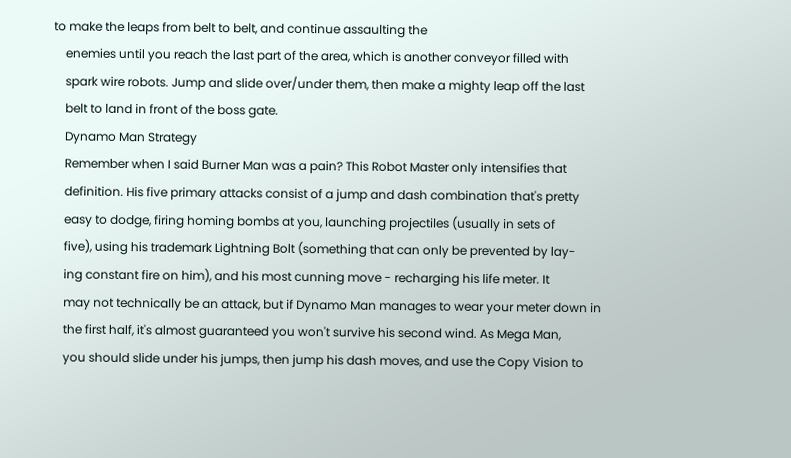to make the leaps from belt to belt, and continue assaulting the
    enemies until you reach the last part of the area, which is another conveyor filled with
    spark wire robots. Jump and slide over/under them, then make a mighty leap off the last
    belt to land in front of the boss gate.
    Dynamo Man Strategy
    Remember when I said Burner Man was a pain? This Robot Master only intensifies that
    definition. His five primary attacks consist of a jump and dash combination that's pretty
    easy to dodge, firing homing bombs at you, launching projectiles (usually in sets of
    five), using his trademark Lightning Bolt (something that can only be prevented by lay-
    ing constant fire on him), and his most cunning move - recharging his life meter. It
    may not technically be an attack, but if Dynamo Man manages to wear your meter down in
    the first half, it's almost guaranteed you won't survive his second wind. As Mega Man,
    you should slide under his jumps, then jump his dash moves, and use the Copy Vision to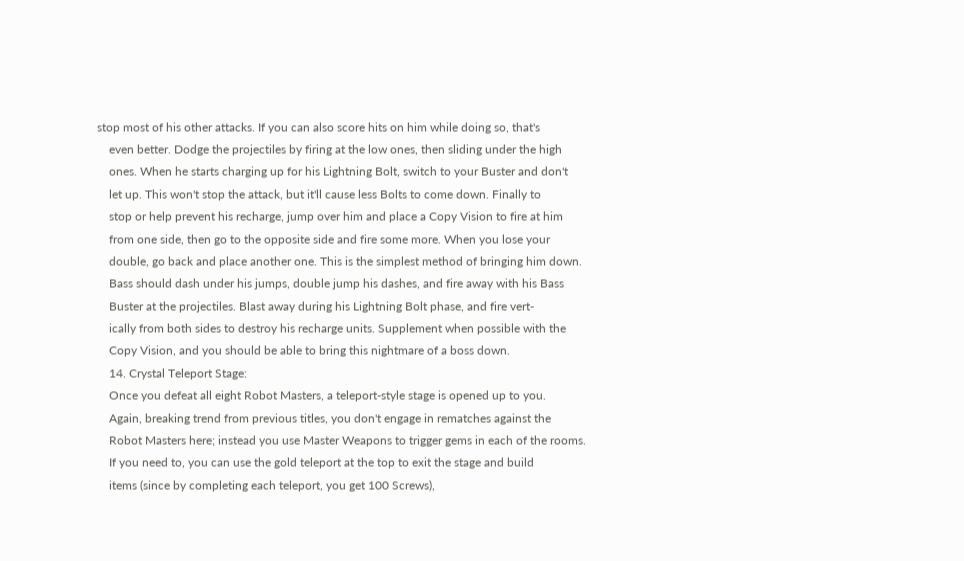stop most of his other attacks. If you can also score hits on him while doing so, that's
    even better. Dodge the projectiles by firing at the low ones, then sliding under the high
    ones. When he starts charging up for his Lightning Bolt, switch to your Buster and don't
    let up. This won't stop the attack, but it'll cause less Bolts to come down. Finally to
    stop or help prevent his recharge, jump over him and place a Copy Vision to fire at him
    from one side, then go to the opposite side and fire some more. When you lose your
    double, go back and place another one. This is the simplest method of bringing him down.
    Bass should dash under his jumps, double jump his dashes, and fire away with his Bass
    Buster at the projectiles. Blast away during his Lightning Bolt phase, and fire vert-
    ically from both sides to destroy his recharge units. Supplement when possible with the
    Copy Vision, and you should be able to bring this nightmare of a boss down.
    14. Crystal Teleport Stage:
    Once you defeat all eight Robot Masters, a teleport-style stage is opened up to you.
    Again, breaking trend from previous titles, you don't engage in rematches against the
    Robot Masters here; instead you use Master Weapons to trigger gems in each of the rooms.
    If you need to, you can use the gold teleport at the top to exit the stage and build
    items (since by completing each teleport, you get 100 Screws),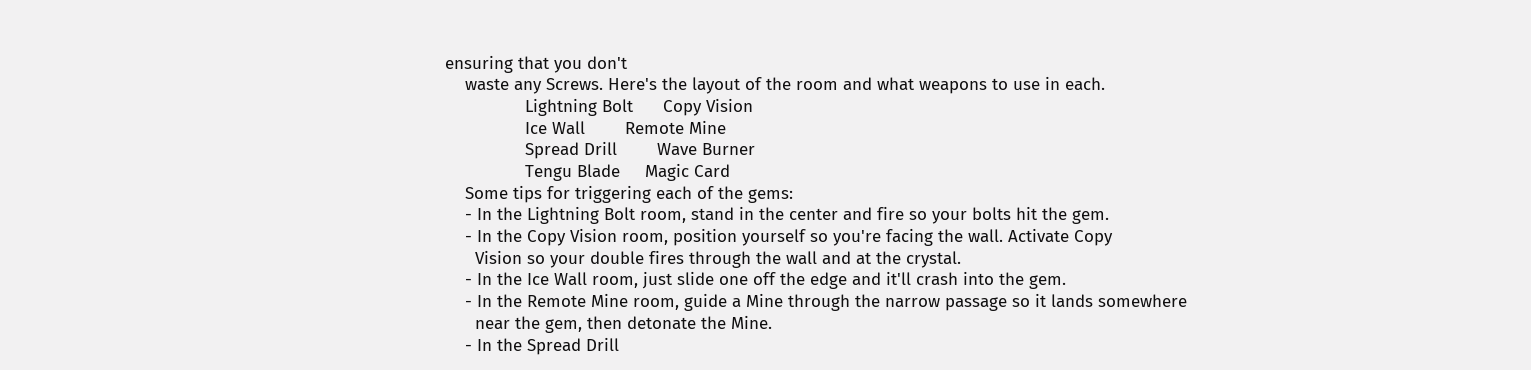ensuring that you don't
    waste any Screws. Here's the layout of the room and what weapons to use in each.
                Lightning Bolt      Copy Vision
                Ice Wall        Remote Mine
                Spread Drill        Wave Burner
                Tengu Blade     Magic Card
    Some tips for triggering each of the gems:
    - In the Lightning Bolt room, stand in the center and fire so your bolts hit the gem.
    - In the Copy Vision room, position yourself so you're facing the wall. Activate Copy
      Vision so your double fires through the wall and at the crystal.
    - In the Ice Wall room, just slide one off the edge and it'll crash into the gem.
    - In the Remote Mine room, guide a Mine through the narrow passage so it lands somewhere
      near the gem, then detonate the Mine.
    - In the Spread Drill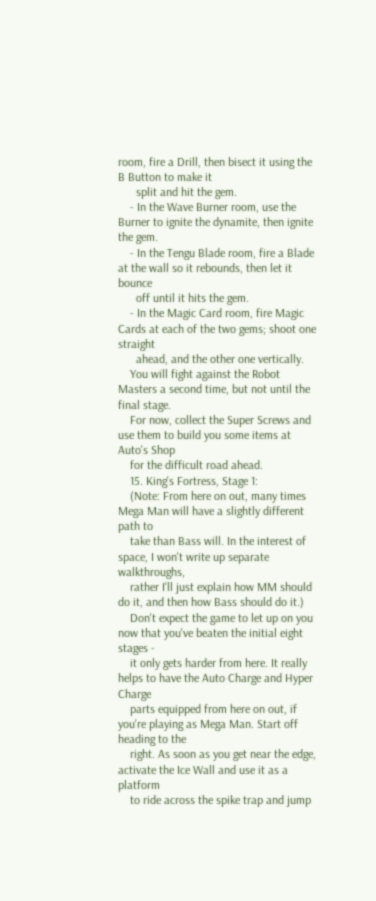room, fire a Drill, then bisect it using the B Button to make it
      split and hit the gem.
    - In the Wave Burner room, use the Burner to ignite the dynamite, then ignite the gem.
    - In the Tengu Blade room, fire a Blade at the wall so it rebounds, then let it bounce
      off until it hits the gem.
    - In the Magic Card room, fire Magic Cards at each of the two gems; shoot one straight
      ahead, and the other one vertically.
    You will fight against the Robot Masters a second time, but not until the final stage.
    For now, collect the Super Screws and use them to build you some items at Auto's Shop
    for the difficult road ahead.
    15. King's Fortress, Stage 1:
    (Note: From here on out, many times Mega Man will have a slightly different path to
    take than Bass will. In the interest of space, I won't write up separate walkthroughs,
    rather I'll just explain how MM should do it, and then how Bass should do it.)
    Don't expect the game to let up on you now that you've beaten the initial eight stages -
    it only gets harder from here. It really helps to have the Auto Charge and Hyper Charge
    parts equipped from here on out, if you're playing as Mega Man. Start off heading to the
    right. As soon as you get near the edge, activate the Ice Wall and use it as a platform
    to ride across the spike trap and jump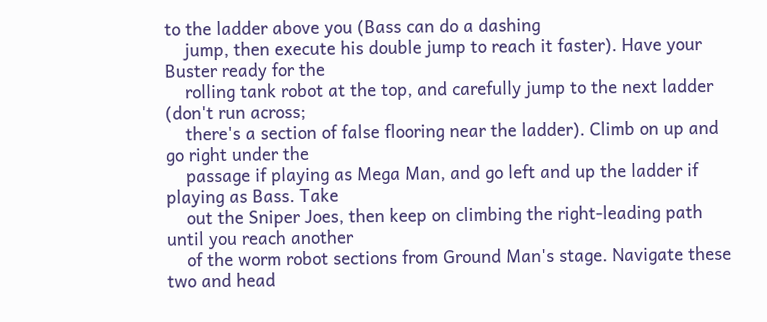to the ladder above you (Bass can do a dashing
    jump, then execute his double jump to reach it faster). Have your Buster ready for the
    rolling tank robot at the top, and carefully jump to the next ladder (don't run across;
    there's a section of false flooring near the ladder). Climb on up and go right under the
    passage if playing as Mega Man, and go left and up the ladder if playing as Bass. Take
    out the Sniper Joes, then keep on climbing the right-leading path until you reach another
    of the worm robot sections from Ground Man's stage. Navigate these two and head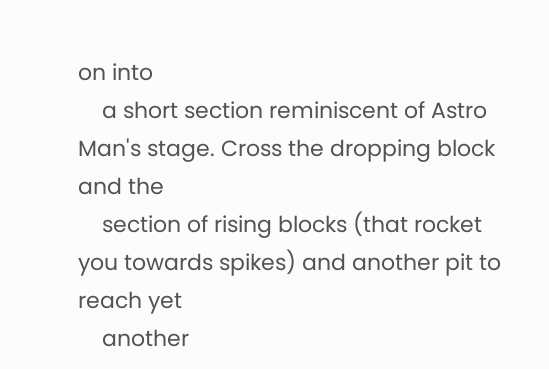on into
    a short section reminiscent of Astro Man's stage. Cross the dropping block and the
    section of rising blocks (that rocket you towards spikes) and another pit to reach yet
    another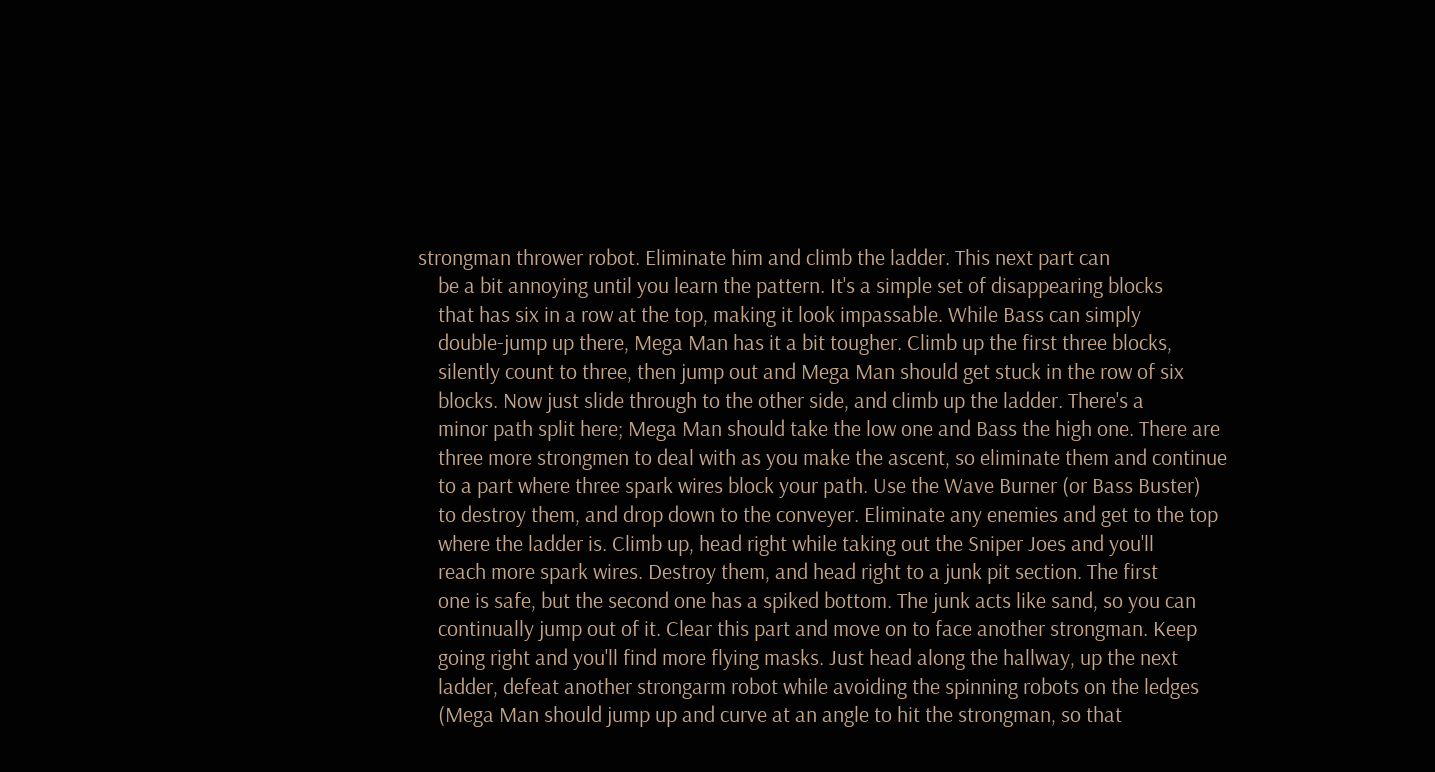strongman thrower robot. Eliminate him and climb the ladder. This next part can
    be a bit annoying until you learn the pattern. It's a simple set of disappearing blocks
    that has six in a row at the top, making it look impassable. While Bass can simply
    double-jump up there, Mega Man has it a bit tougher. Climb up the first three blocks,
    silently count to three, then jump out and Mega Man should get stuck in the row of six
    blocks. Now just slide through to the other side, and climb up the ladder. There's a
    minor path split here; Mega Man should take the low one and Bass the high one. There are
    three more strongmen to deal with as you make the ascent, so eliminate them and continue
    to a part where three spark wires block your path. Use the Wave Burner (or Bass Buster)
    to destroy them, and drop down to the conveyer. Eliminate any enemies and get to the top
    where the ladder is. Climb up, head right while taking out the Sniper Joes and you'll
    reach more spark wires. Destroy them, and head right to a junk pit section. The first
    one is safe, but the second one has a spiked bottom. The junk acts like sand, so you can
    continually jump out of it. Clear this part and move on to face another strongman. Keep
    going right and you'll find more flying masks. Just head along the hallway, up the next
    ladder, defeat another strongarm robot while avoiding the spinning robots on the ledges
    (Mega Man should jump up and curve at an angle to hit the strongman, so that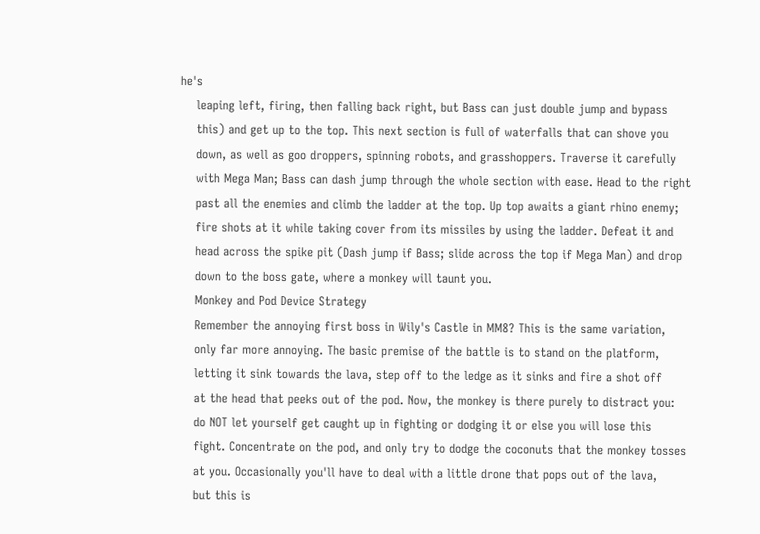he's
    leaping left, firing, then falling back right, but Bass can just double jump and bypass
    this) and get up to the top. This next section is full of waterfalls that can shove you
    down, as well as goo droppers, spinning robots, and grasshoppers. Traverse it carefully
    with Mega Man; Bass can dash jump through the whole section with ease. Head to the right
    past all the enemies and climb the ladder at the top. Up top awaits a giant rhino enemy;
    fire shots at it while taking cover from its missiles by using the ladder. Defeat it and
    head across the spike pit (Dash jump if Bass; slide across the top if Mega Man) and drop
    down to the boss gate, where a monkey will taunt you.
    Monkey and Pod Device Strategy
    Remember the annoying first boss in Wily's Castle in MM8? This is the same variation,
    only far more annoying. The basic premise of the battle is to stand on the platform,
    letting it sink towards the lava, step off to the ledge as it sinks and fire a shot off
    at the head that peeks out of the pod. Now, the monkey is there purely to distract you:
    do NOT let yourself get caught up in fighting or dodging it or else you will lose this
    fight. Concentrate on the pod, and only try to dodge the coconuts that the monkey tosses
    at you. Occasionally you'll have to deal with a little drone that pops out of the lava,
    but this is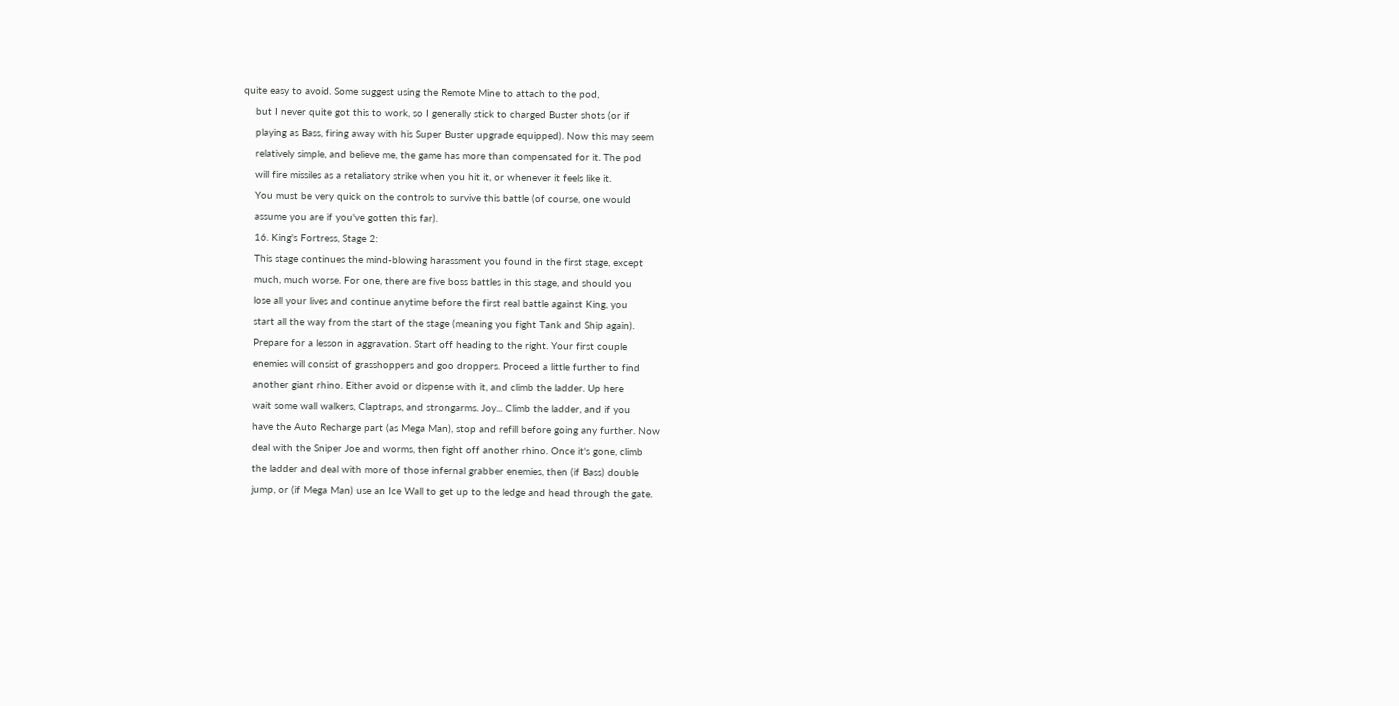quite easy to avoid. Some suggest using the Remote Mine to attach to the pod,
    but I never quite got this to work, so I generally stick to charged Buster shots (or if
    playing as Bass, firing away with his Super Buster upgrade equipped). Now this may seem
    relatively simple, and believe me, the game has more than compensated for it. The pod
    will fire missiles as a retaliatory strike when you hit it, or whenever it feels like it.
    You must be very quick on the controls to survive this battle (of course, one would
    assume you are if you've gotten this far).
    16. King's Fortress, Stage 2:
    This stage continues the mind-blowing harassment you found in the first stage, except
    much, much worse. For one, there are five boss battles in this stage, and should you
    lose all your lives and continue anytime before the first real battle against King, you
    start all the way from the start of the stage (meaning you fight Tank and Ship again).
    Prepare for a lesson in aggravation. Start off heading to the right. Your first couple
    enemies will consist of grasshoppers and goo droppers. Proceed a little further to find
    another giant rhino. Either avoid or dispense with it, and climb the ladder. Up here
    wait some wall walkers, Claptraps, and strongarms. Joy... Climb the ladder, and if you
    have the Auto Recharge part (as Mega Man), stop and refill before going any further. Now
    deal with the Sniper Joe and worms, then fight off another rhino. Once it's gone, climb
    the ladder and deal with more of those infernal grabber enemies, then (if Bass) double
    jump, or (if Mega Man) use an Ice Wall to get up to the ledge and head through the gate.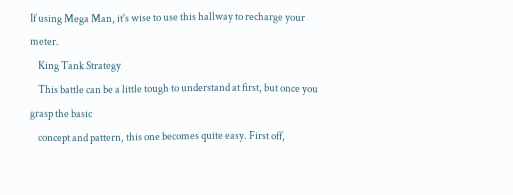If using Mega Man, it's wise to use this hallway to recharge your meter.
    King Tank Strategy
    This battle can be a little tough to understand at first, but once you grasp the basic
    concept and pattern, this one becomes quite easy. First off,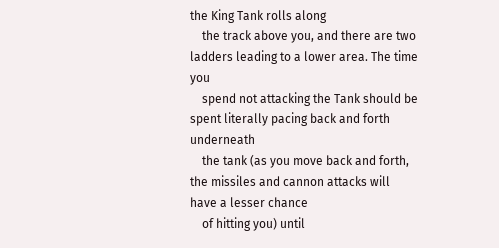the King Tank rolls along
    the track above you, and there are two ladders leading to a lower area. The time you
    spend not attacking the Tank should be spent literally pacing back and forth underneath
    the tank (as you move back and forth, the missiles and cannon attacks will have a lesser chance
    of hitting you) until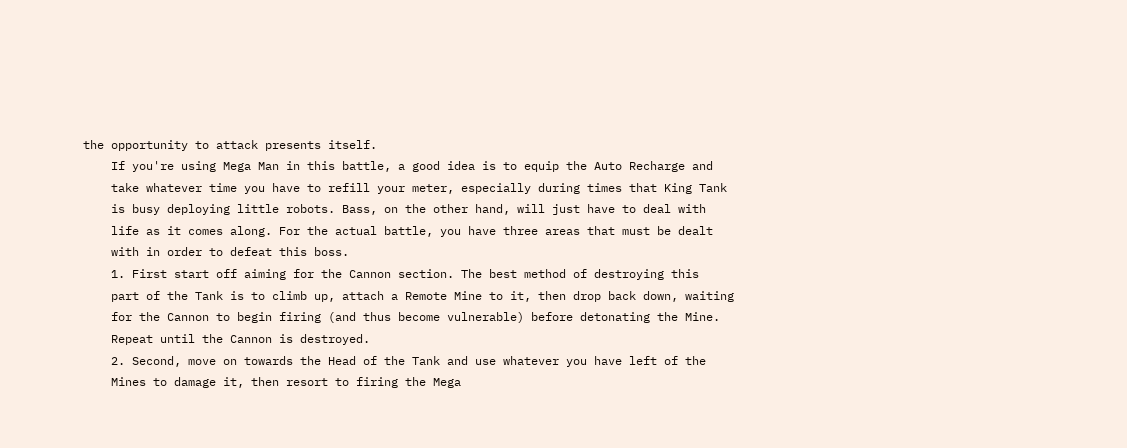the opportunity to attack presents itself.
    If you're using Mega Man in this battle, a good idea is to equip the Auto Recharge and
    take whatever time you have to refill your meter, especially during times that King Tank
    is busy deploying little robots. Bass, on the other hand, will just have to deal with
    life as it comes along. For the actual battle, you have three areas that must be dealt
    with in order to defeat this boss.
    1. First start off aiming for the Cannon section. The best method of destroying this
    part of the Tank is to climb up, attach a Remote Mine to it, then drop back down, waiting
    for the Cannon to begin firing (and thus become vulnerable) before detonating the Mine.
    Repeat until the Cannon is destroyed.
    2. Second, move on towards the Head of the Tank and use whatever you have left of the
    Mines to damage it, then resort to firing the Mega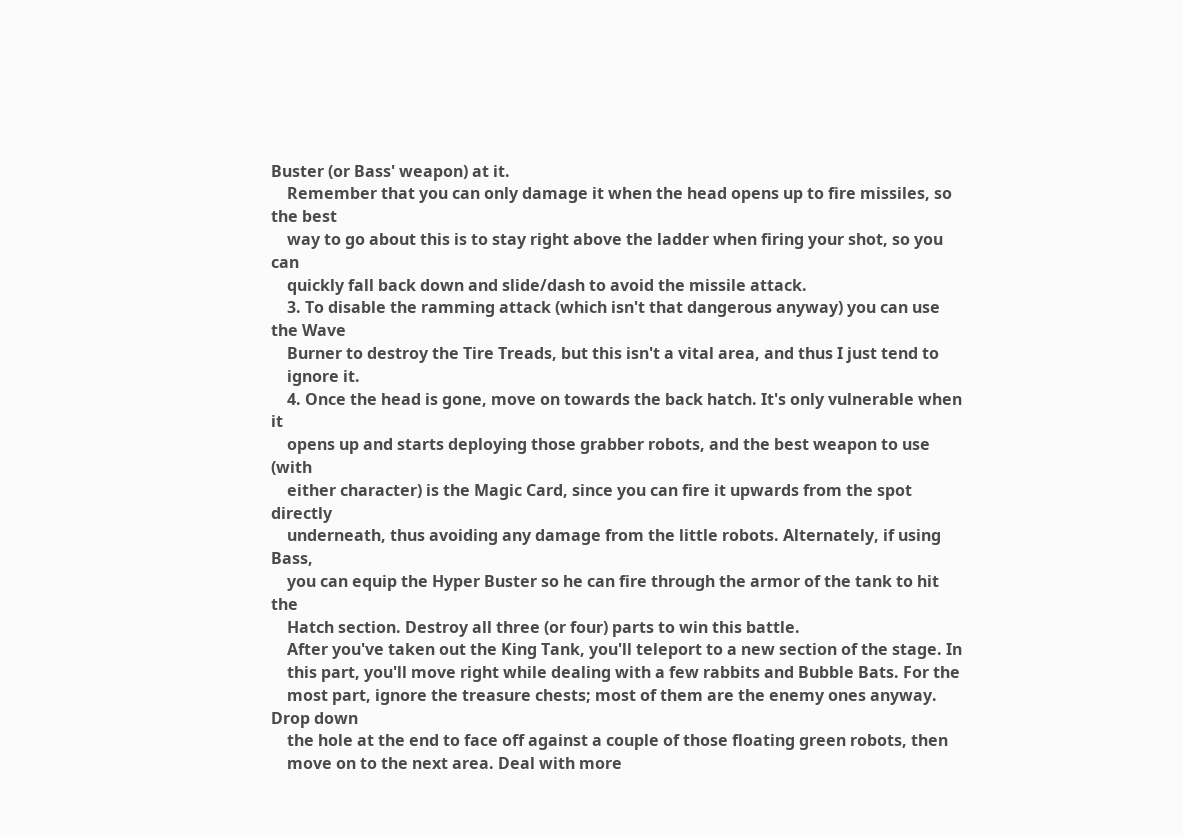Buster (or Bass' weapon) at it.
    Remember that you can only damage it when the head opens up to fire missiles, so the best
    way to go about this is to stay right above the ladder when firing your shot, so you can
    quickly fall back down and slide/dash to avoid the missile attack.
    3. To disable the ramming attack (which isn't that dangerous anyway) you can use the Wave
    Burner to destroy the Tire Treads, but this isn't a vital area, and thus I just tend to
    ignore it.
    4. Once the head is gone, move on towards the back hatch. It's only vulnerable when it
    opens up and starts deploying those grabber robots, and the best weapon to use (with
    either character) is the Magic Card, since you can fire it upwards from the spot directly
    underneath, thus avoiding any damage from the little robots. Alternately, if using Bass,
    you can equip the Hyper Buster so he can fire through the armor of the tank to hit the
    Hatch section. Destroy all three (or four) parts to win this battle.
    After you've taken out the King Tank, you'll teleport to a new section of the stage. In
    this part, you'll move right while dealing with a few rabbits and Bubble Bats. For the
    most part, ignore the treasure chests; most of them are the enemy ones anyway. Drop down
    the hole at the end to face off against a couple of those floating green robots, then
    move on to the next area. Deal with more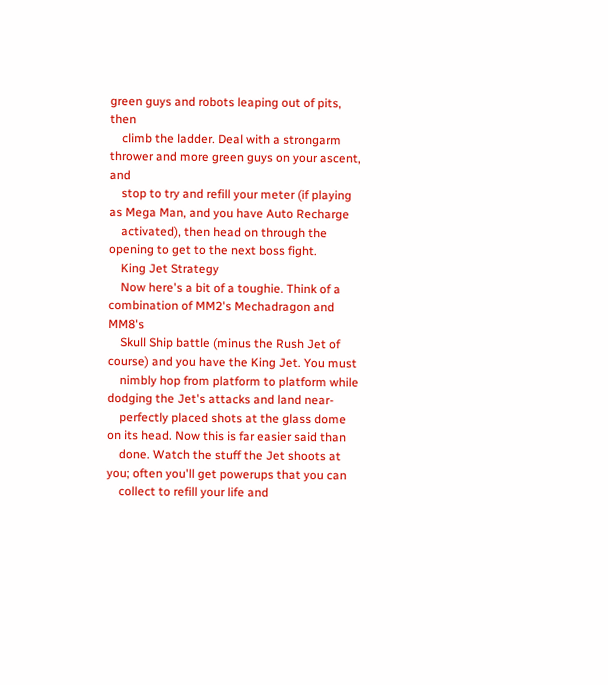green guys and robots leaping out of pits, then
    climb the ladder. Deal with a strongarm thrower and more green guys on your ascent, and
    stop to try and refill your meter (if playing as Mega Man, and you have Auto Recharge
    activated), then head on through the opening to get to the next boss fight.
    King Jet Strategy
    Now here's a bit of a toughie. Think of a combination of MM2's Mechadragon and MM8's
    Skull Ship battle (minus the Rush Jet of course) and you have the King Jet. You must
    nimbly hop from platform to platform while dodging the Jet's attacks and land near-
    perfectly placed shots at the glass dome on its head. Now this is far easier said than
    done. Watch the stuff the Jet shoots at you; often you'll get powerups that you can
    collect to refill your life and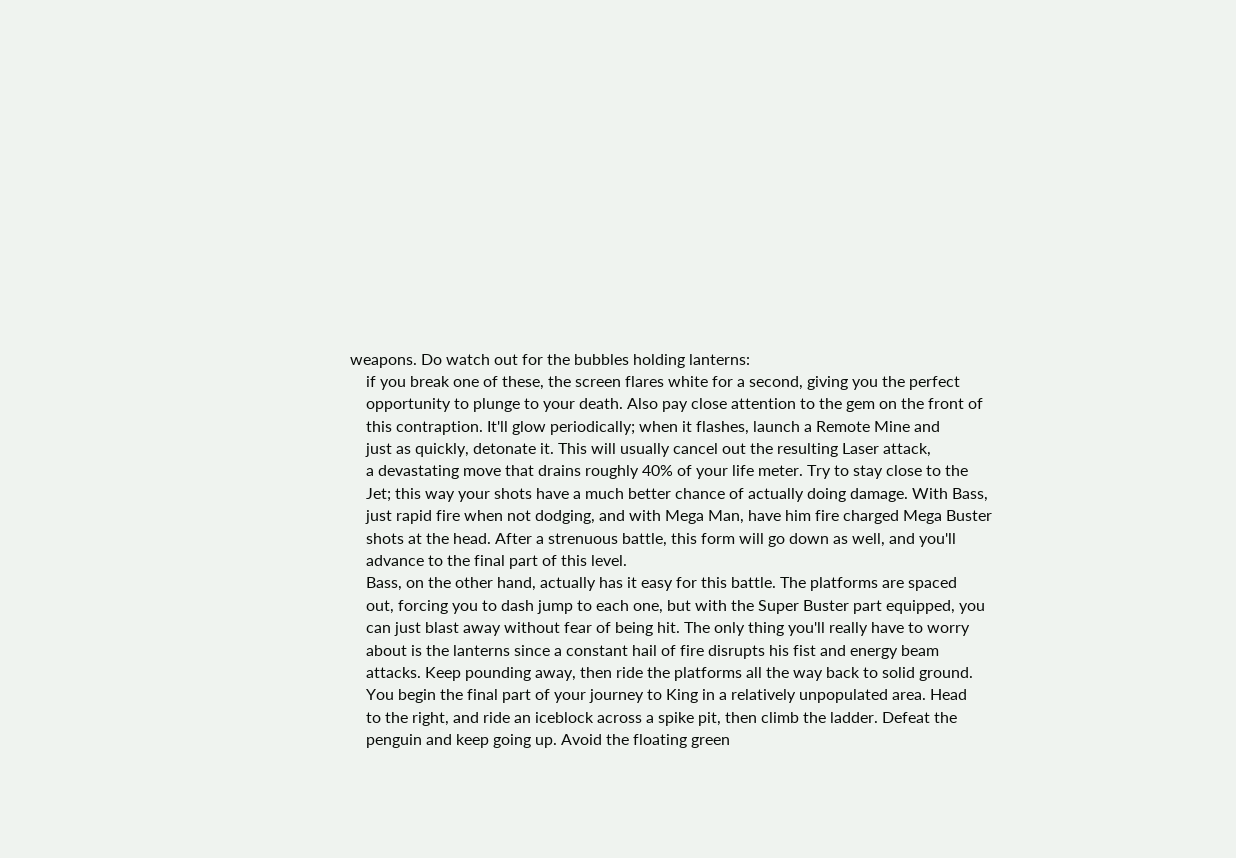weapons. Do watch out for the bubbles holding lanterns:
    if you break one of these, the screen flares white for a second, giving you the perfect
    opportunity to plunge to your death. Also pay close attention to the gem on the front of
    this contraption. It'll glow periodically; when it flashes, launch a Remote Mine and
    just as quickly, detonate it. This will usually cancel out the resulting Laser attack,
    a devastating move that drains roughly 40% of your life meter. Try to stay close to the
    Jet; this way your shots have a much better chance of actually doing damage. With Bass,
    just rapid fire when not dodging, and with Mega Man, have him fire charged Mega Buster
    shots at the head. After a strenuous battle, this form will go down as well, and you'll
    advance to the final part of this level.
    Bass, on the other hand, actually has it easy for this battle. The platforms are spaced
    out, forcing you to dash jump to each one, but with the Super Buster part equipped, you
    can just blast away without fear of being hit. The only thing you'll really have to worry
    about is the lanterns since a constant hail of fire disrupts his fist and energy beam
    attacks. Keep pounding away, then ride the platforms all the way back to solid ground.
    You begin the final part of your journey to King in a relatively unpopulated area. Head
    to the right, and ride an iceblock across a spike pit, then climb the ladder. Defeat the
    penguin and keep going up. Avoid the floating green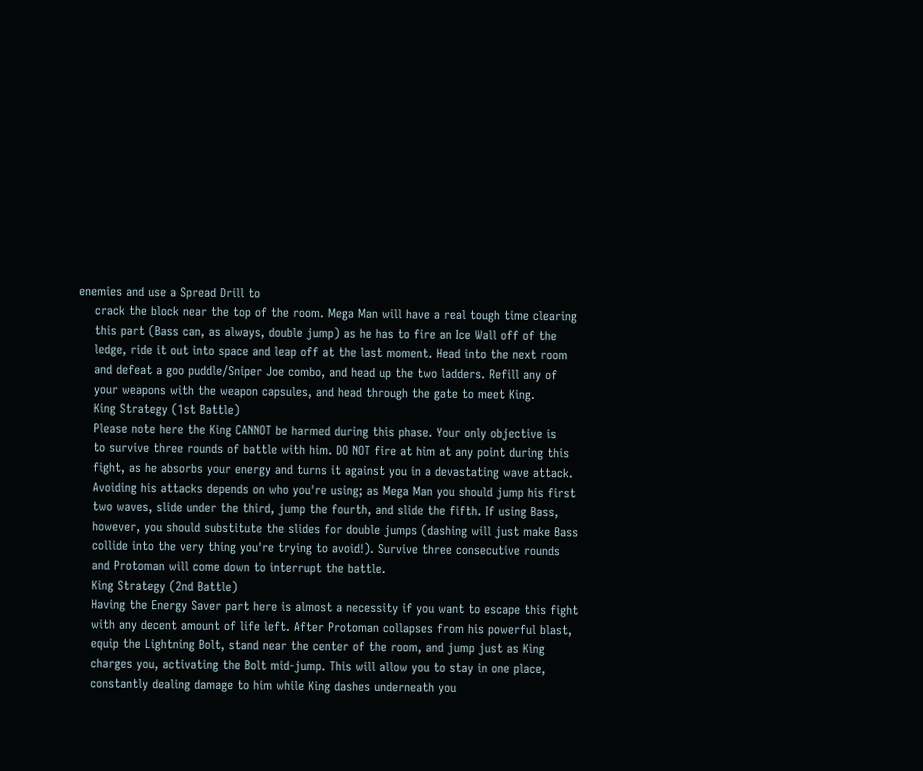enemies and use a Spread Drill to
    crack the block near the top of the room. Mega Man will have a real tough time clearing
    this part (Bass can, as always, double jump) as he has to fire an Ice Wall off of the
    ledge, ride it out into space and leap off at the last moment. Head into the next room
    and defeat a goo puddle/Sniper Joe combo, and head up the two ladders. Refill any of
    your weapons with the weapon capsules, and head through the gate to meet King.
    King Strategy (1st Battle)
    Please note here the King CANNOT be harmed during this phase. Your only objective is
    to survive three rounds of battle with him. DO NOT fire at him at any point during this
    fight, as he absorbs your energy and turns it against you in a devastating wave attack.
    Avoiding his attacks depends on who you're using; as Mega Man you should jump his first
    two waves, slide under the third, jump the fourth, and slide the fifth. If using Bass,
    however, you should substitute the slides for double jumps (dashing will just make Bass
    collide into the very thing you're trying to avoid!). Survive three consecutive rounds
    and Protoman will come down to interrupt the battle.
    King Strategy (2nd Battle)
    Having the Energy Saver part here is almost a necessity if you want to escape this fight
    with any decent amount of life left. After Protoman collapses from his powerful blast,
    equip the Lightning Bolt, stand near the center of the room, and jump just as King
    charges you, activating the Bolt mid-jump. This will allow you to stay in one place,
    constantly dealing damage to him while King dashes underneath you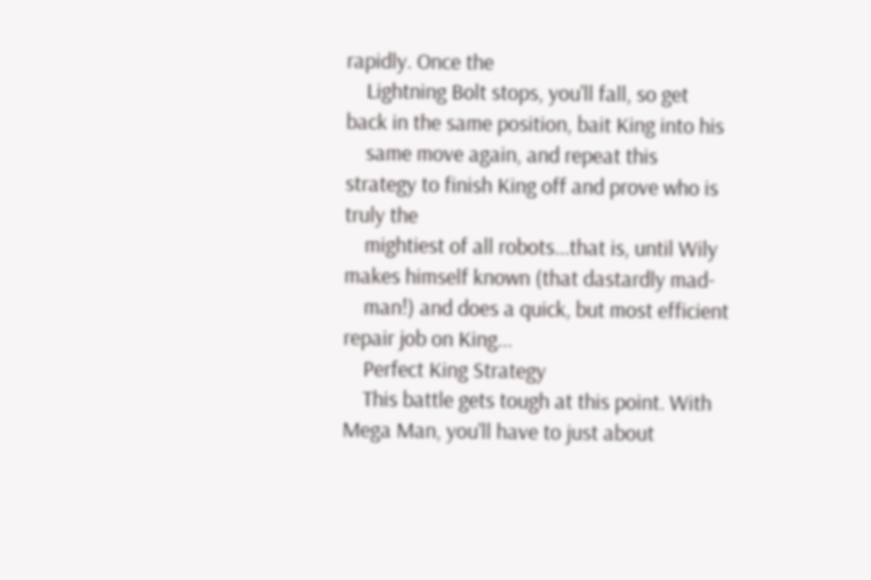rapidly. Once the
    Lightning Bolt stops, you'll fall, so get back in the same position, bait King into his
    same move again, and repeat this strategy to finish King off and prove who is truly the
    mightiest of all robots...that is, until Wily makes himself known (that dastardly mad-
    man!) and does a quick, but most efficient repair job on King...
    Perfect King Strategy
    This battle gets tough at this point. With Mega Man, you'll have to just about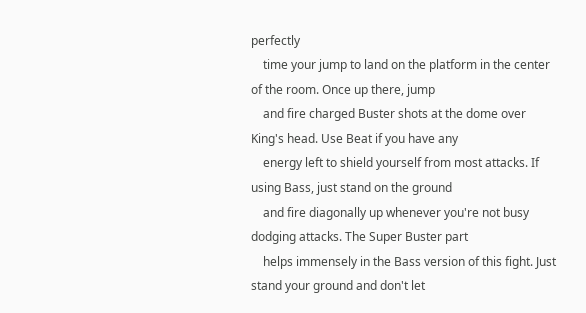perfectly
    time your jump to land on the platform in the center of the room. Once up there, jump
    and fire charged Buster shots at the dome over King's head. Use Beat if you have any
    energy left to shield yourself from most attacks. If using Bass, just stand on the ground
    and fire diagonally up whenever you're not busy dodging attacks. The Super Buster part
    helps immensely in the Bass version of this fight. Just stand your ground and don't let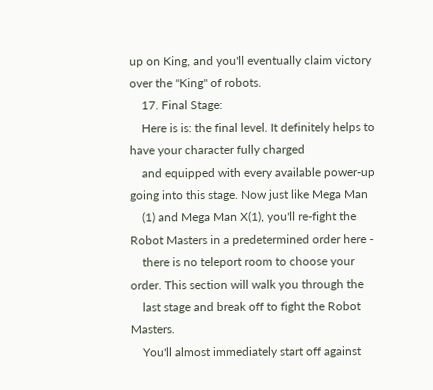up on King, and you'll eventually claim victory over the "King" of robots.
    17. Final Stage:
    Here is is: the final level. It definitely helps to have your character fully charged
    and equipped with every available power-up going into this stage. Now just like Mega Man
    (1) and Mega Man X(1), you'll re-fight the Robot Masters in a predetermined order here -
    there is no teleport room to choose your order. This section will walk you through the
    last stage and break off to fight the Robot Masters.
    You'll almost immediately start off against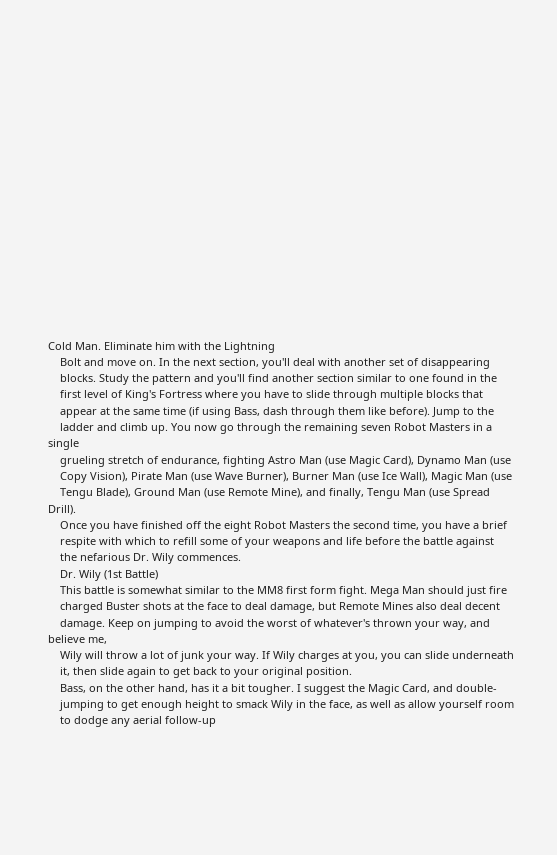Cold Man. Eliminate him with the Lightning
    Bolt and move on. In the next section, you'll deal with another set of disappearing
    blocks. Study the pattern and you'll find another section similar to one found in the
    first level of King's Fortress where you have to slide through multiple blocks that
    appear at the same time (if using Bass, dash through them like before). Jump to the
    ladder and climb up. You now go through the remaining seven Robot Masters in a single
    grueling stretch of endurance, fighting Astro Man (use Magic Card), Dynamo Man (use
    Copy Vision), Pirate Man (use Wave Burner), Burner Man (use Ice Wall), Magic Man (use
    Tengu Blade), Ground Man (use Remote Mine), and finally, Tengu Man (use Spread Drill).
    Once you have finished off the eight Robot Masters the second time, you have a brief
    respite with which to refill some of your weapons and life before the battle against
    the nefarious Dr. Wily commences.
    Dr. Wily (1st Battle)
    This battle is somewhat similar to the MM8 first form fight. Mega Man should just fire
    charged Buster shots at the face to deal damage, but Remote Mines also deal decent
    damage. Keep on jumping to avoid the worst of whatever's thrown your way, and believe me,
    Wily will throw a lot of junk your way. If Wily charges at you, you can slide underneath
    it, then slide again to get back to your original position.
    Bass, on the other hand, has it a bit tougher. I suggest the Magic Card, and double-
    jumping to get enough height to smack Wily in the face, as well as allow yourself room
    to dodge any aerial follow-up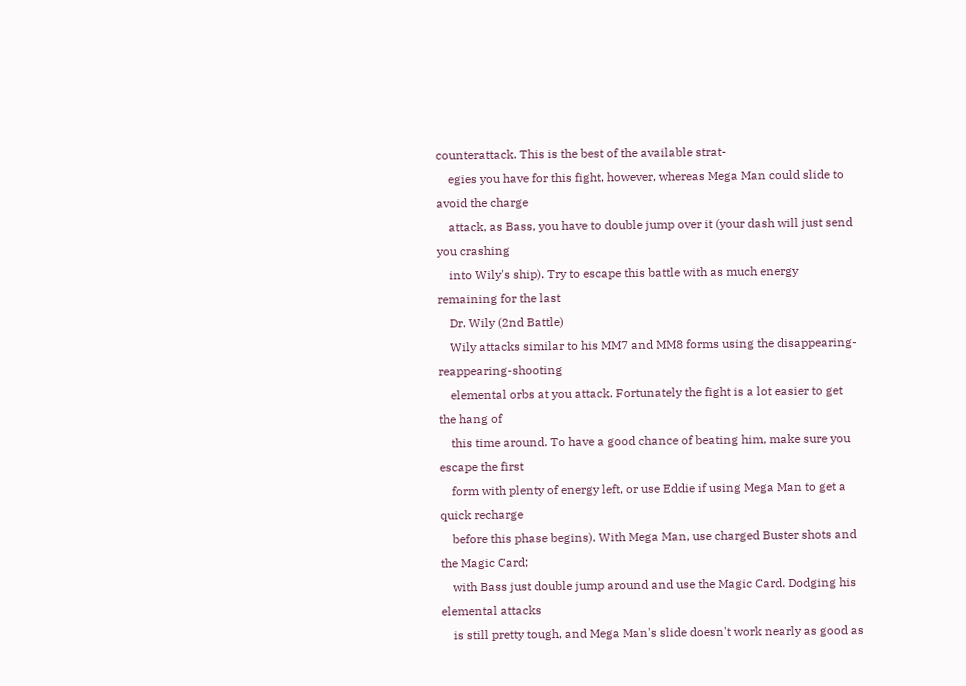counterattack. This is the best of the available strat-
    egies you have for this fight, however, whereas Mega Man could slide to avoid the charge
    attack, as Bass, you have to double jump over it (your dash will just send you crashing
    into Wily's ship). Try to escape this battle with as much energy remaining for the last
    Dr. Wily (2nd Battle)
    Wily attacks similar to his MM7 and MM8 forms using the disappearing-reappearing-shooting
    elemental orbs at you attack. Fortunately the fight is a lot easier to get the hang of
    this time around. To have a good chance of beating him, make sure you escape the first
    form with plenty of energy left, or use Eddie if using Mega Man to get a quick recharge
    before this phase begins). With Mega Man, use charged Buster shots and the Magic Card;
    with Bass just double jump around and use the Magic Card. Dodging his elemental attacks
    is still pretty tough, and Mega Man's slide doesn't work nearly as good as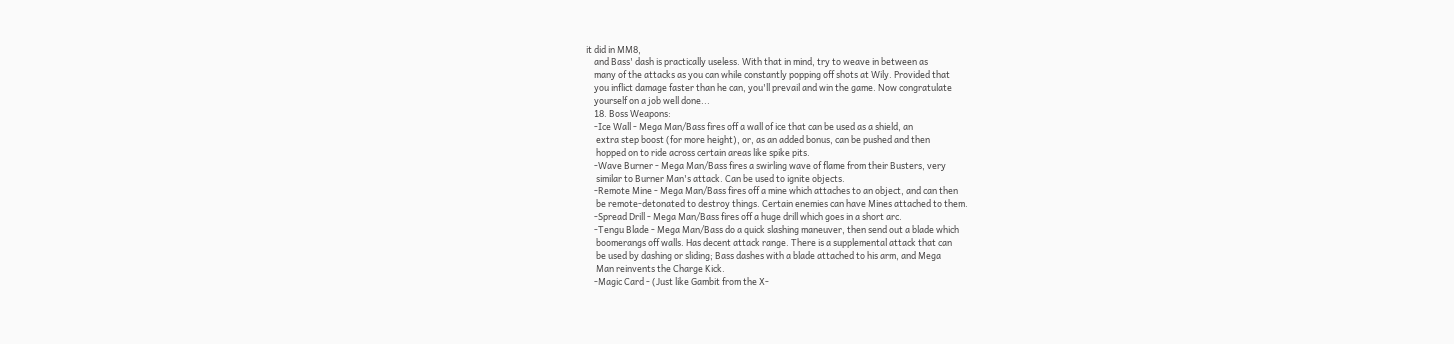it did in MM8,
    and Bass' dash is practically useless. With that in mind, try to weave in between as
    many of the attacks as you can while constantly popping off shots at Wily. Provided that
    you inflict damage faster than he can, you'll prevail and win the game. Now congratulate
    yourself on a job well done...
    18. Boss Weapons:
    -Ice Wall - Mega Man/Bass fires off a wall of ice that can be used as a shield, an
     extra step boost (for more height), or, as an added bonus, can be pushed and then
     hopped on to ride across certain areas like spike pits.
    -Wave Burner - Mega Man/Bass fires a swirling wave of flame from their Busters, very
     similar to Burner Man's attack. Can be used to ignite objects.
    -Remote Mine - Mega Man/Bass fires off a mine which attaches to an object, and can then
     be remote-detonated to destroy things. Certain enemies can have Mines attached to them.
    -Spread Drill - Mega Man/Bass fires off a huge drill which goes in a short arc.
    -Tengu Blade - Mega Man/Bass do a quick slashing maneuver, then send out a blade which
     boomerangs off walls. Has decent attack range. There is a supplemental attack that can
     be used by dashing or sliding; Bass dashes with a blade attached to his arm, and Mega
     Man reinvents the Charge Kick.
    -Magic Card - (Just like Gambit from the X-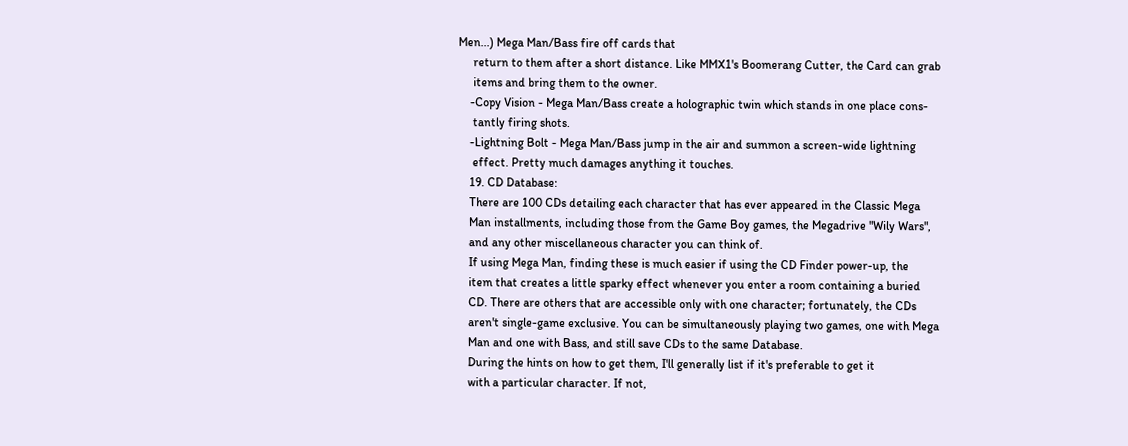Men...) Mega Man/Bass fire off cards that
     return to them after a short distance. Like MMX1's Boomerang Cutter, the Card can grab
     items and bring them to the owner.
    -Copy Vision - Mega Man/Bass create a holographic twin which stands in one place cons-
     tantly firing shots.
    -Lightning Bolt - Mega Man/Bass jump in the air and summon a screen-wide lightning
     effect. Pretty much damages anything it touches.
    19. CD Database:
    There are 100 CDs detailing each character that has ever appeared in the Classic Mega
    Man installments, including those from the Game Boy games, the Megadrive "Wily Wars",
    and any other miscellaneous character you can think of.
    If using Mega Man, finding these is much easier if using the CD Finder power-up, the
    item that creates a little sparky effect whenever you enter a room containing a buried
    CD. There are others that are accessible only with one character; fortunately, the CDs
    aren't single-game exclusive. You can be simultaneously playing two games, one with Mega
    Man and one with Bass, and still save CDs to the same Database.
    During the hints on how to get them, I'll generally list if it's preferable to get it
    with a particular character. If not,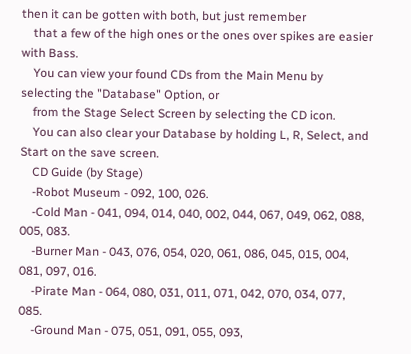then it can be gotten with both, but just remember
    that a few of the high ones or the ones over spikes are easier with Bass.
    You can view your found CDs from the Main Menu by selecting the "Database" Option, or
    from the Stage Select Screen by selecting the CD icon.
    You can also clear your Database by holding L, R, Select, and Start on the save screen.
    CD Guide (by Stage)
    -Robot Museum - 092, 100, 026.
    -Cold Man - 041, 094, 014, 040, 002, 044, 067, 049, 062, 088, 005, 083.
    -Burner Man - 043, 076, 054, 020, 061, 086, 045, 015, 004, 081, 097, 016.
    -Pirate Man - 064, 080, 031, 011, 071, 042, 070, 034, 077, 085.
    -Ground Man - 075, 051, 091, 055, 093,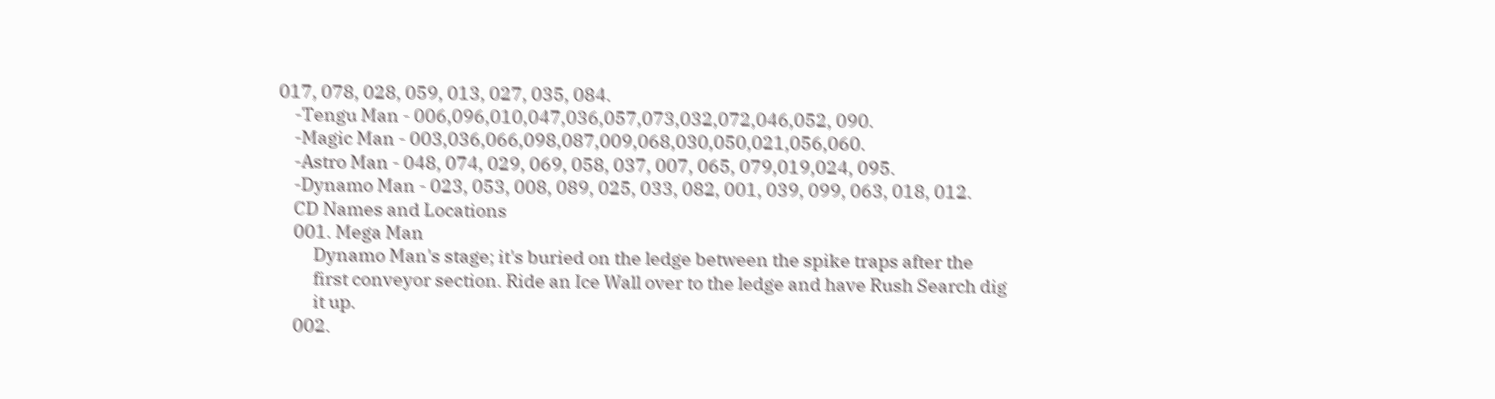017, 078, 028, 059, 013, 027, 035, 084.
    -Tengu Man - 006,096,010,047,036,057,073,032,072,046,052, 090.
    -Magic Man - 003,036,066,098,087,009,068,030,050,021,056,060.
    -Astro Man - 048, 074, 029, 069, 058, 037, 007, 065, 079,019,024, 095.
    -Dynamo Man - 023, 053, 008, 089, 025, 033, 082, 001, 039, 099, 063, 018, 012.
    CD Names and Locations
    001. Mega Man
         Dynamo Man's stage; it's buried on the ledge between the spike traps after the
         first conveyor section. Ride an Ice Wall over to the ledge and have Rush Search dig
         it up.
    002.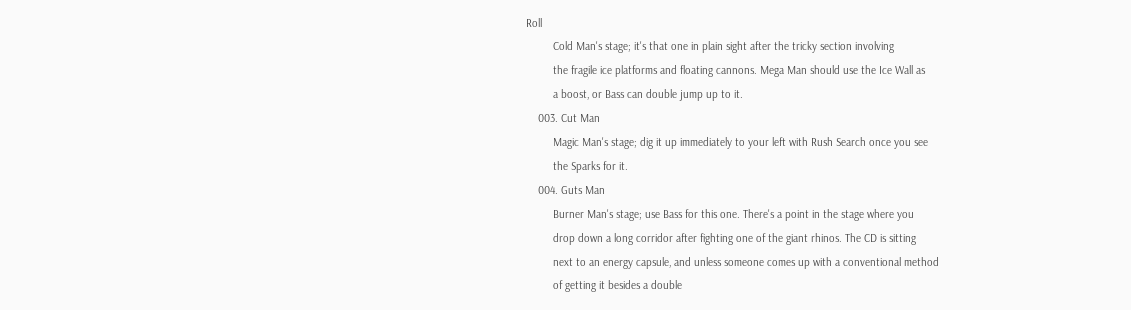Roll
         Cold Man's stage; it's that one in plain sight after the tricky section involving
         the fragile ice platforms and floating cannons. Mega Man should use the Ice Wall as
         a boost, or Bass can double jump up to it.
    003. Cut Man
         Magic Man's stage; dig it up immediately to your left with Rush Search once you see
         the Sparks for it.
    004. Guts Man
         Burner Man's stage; use Bass for this one. There's a point in the stage where you
         drop down a long corridor after fighting one of the giant rhinos. The CD is sitting
         next to an energy capsule, and unless someone comes up with a conventional method
         of getting it besides a double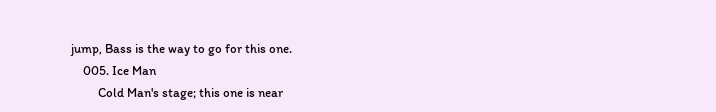jump, Bass is the way to go for this one.
    005. Ice Man
         Cold Man's stage; this one is near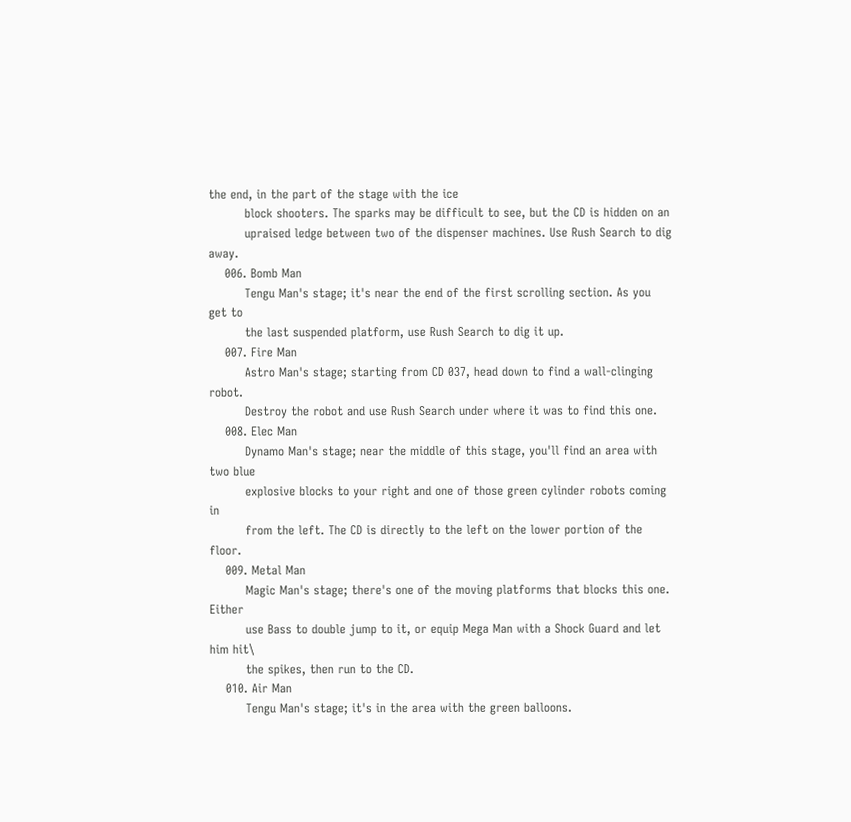the end, in the part of the stage with the ice
         block shooters. The sparks may be difficult to see, but the CD is hidden on an
         upraised ledge between two of the dispenser machines. Use Rush Search to dig away.
    006. Bomb Man
         Tengu Man's stage; it's near the end of the first scrolling section. As you get to
         the last suspended platform, use Rush Search to dig it up.
    007. Fire Man
         Astro Man's stage; starting from CD 037, head down to find a wall-clinging robot.
         Destroy the robot and use Rush Search under where it was to find this one.
    008. Elec Man
         Dynamo Man's stage; near the middle of this stage, you'll find an area with two blue
         explosive blocks to your right and one of those green cylinder robots coming in
         from the left. The CD is directly to the left on the lower portion of the floor.
    009. Metal Man
         Magic Man's stage; there's one of the moving platforms that blocks this one. Either
         use Bass to double jump to it, or equip Mega Man with a Shock Guard and let him hit\
         the spikes, then run to the CD.
    010. Air Man
         Tengu Man's stage; it's in the area with the green balloons.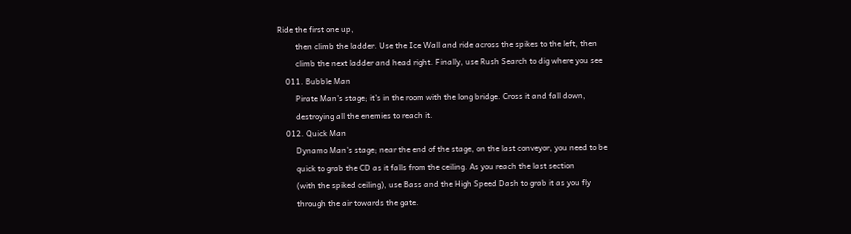Ride the first one up,
         then climb the ladder. Use the Ice Wall and ride across the spikes to the left, then
         climb the next ladder and head right. Finally, use Rush Search to dig where you see
    011. Bubble Man
         Pirate Man's stage; it's in the room with the long bridge. Cross it and fall down,
         destroying all the enemies to reach it.
    012. Quick Man
         Dynamo Man's stage; near the end of the stage, on the last conveyor, you need to be
         quick to grab the CD as it falls from the ceiling. As you reach the last section
         (with the spiked ceiling), use Bass and the High Speed Dash to grab it as you fly
         through the air towards the gate.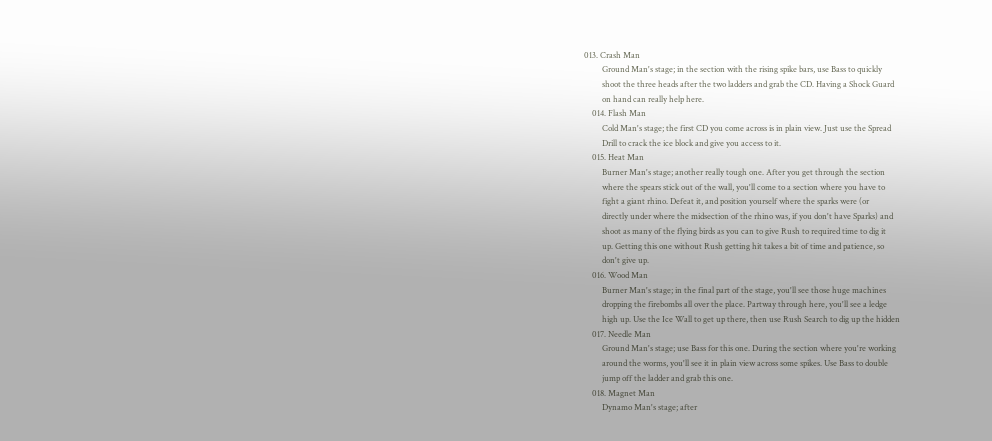013. Crash Man
         Ground Man's stage; in the section with the rising spike bars, use Bass to quickly
         shoot the three heads after the two ladders and grab the CD. Having a Shock Guard
         on hand can really help here.
    014. Flash Man
         Cold Man's stage; the first CD you come across is in plain view. Just use the Spread
         Drill to crack the ice block and give you access to it.
    015. Heat Man
         Burner Man's stage; another really tough one. After you get through the section
         where the spears stick out of the wall, you'll come to a section where you have to
         fight a giant rhino. Defeat it, and position yourself where the sparks were (or
         directly under where the midsection of the rhino was, if you don't have Sparks) and
         shoot as many of the flying birds as you can to give Rush to required time to dig it
         up. Getting this one without Rush getting hit takes a bit of time and patience, so
         don't give up.
    016. Wood Man
         Burner Man's stage; in the final part of the stage, you'll see those huge machines
         dropping the firebombs all over the place. Partway through here, you'll see a ledge
         high up. Use the Ice Wall to get up there, then use Rush Search to dig up the hidden
    017. Needle Man
         Ground Man's stage; use Bass for this one. During the section where you're working
         around the worms, you'll see it in plain view across some spikes. Use Bass to double
         jump off the ladder and grab this one.
    018. Magnet Man
         Dynamo Man's stage; after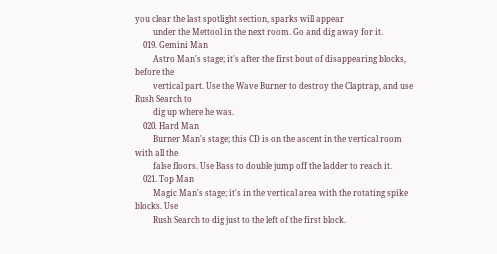you clear the last spotlight section, sparks will appear
         under the Mettool in the next room. Go and dig away for it.
    019. Gemini Man
         Astro Man's stage; it's after the first bout of disappearing blocks, before the
         vertical part. Use the Wave Burner to destroy the Claptrap, and use Rush Search to
         dig up where he was.
    020. Hard Man
         Burner Man's stage; this CD is on the ascent in the vertical room with all the
         false floors. Use Bass to double jump off the ladder to reach it.
    021. Top Man
         Magic Man's stage; it's in the vertical area with the rotating spike blocks. Use
         Rush Search to dig just to the left of the first block.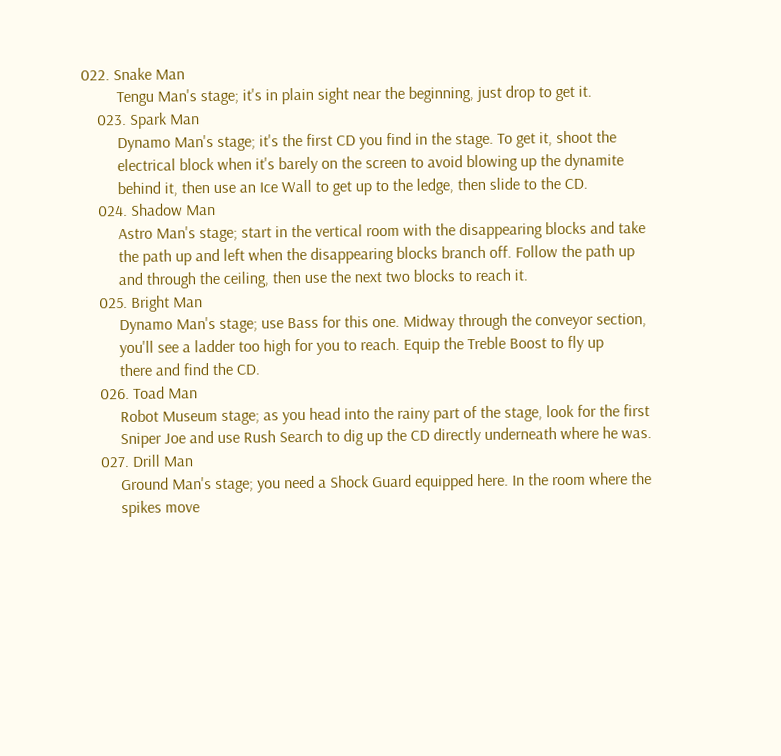022. Snake Man
         Tengu Man's stage; it's in plain sight near the beginning, just drop to get it.
    023. Spark Man
         Dynamo Man's stage; it's the first CD you find in the stage. To get it, shoot the
         electrical block when it's barely on the screen to avoid blowing up the dynamite
         behind it, then use an Ice Wall to get up to the ledge, then slide to the CD.
    024. Shadow Man
         Astro Man's stage; start in the vertical room with the disappearing blocks and take
         the path up and left when the disappearing blocks branch off. Follow the path up
         and through the ceiling, then use the next two blocks to reach it.
    025. Bright Man
         Dynamo Man's stage; use Bass for this one. Midway through the conveyor section,
         you'll see a ladder too high for you to reach. Equip the Treble Boost to fly up
         there and find the CD.
    026. Toad Man
         Robot Museum stage; as you head into the rainy part of the stage, look for the first
         Sniper Joe and use Rush Search to dig up the CD directly underneath where he was.
    027. Drill Man
         Ground Man's stage; you need a Shock Guard equipped here. In the room where the
         spikes move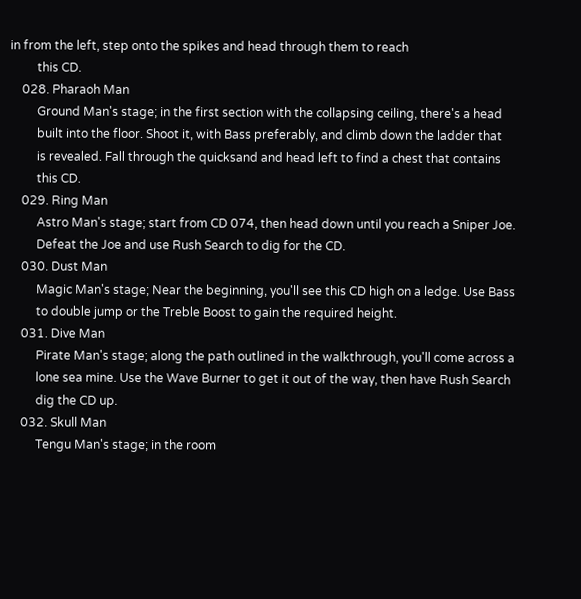in from the left, step onto the spikes and head through them to reach
         this CD.
    028. Pharaoh Man
         Ground Man's stage; in the first section with the collapsing ceiling, there's a head
         built into the floor. Shoot it, with Bass preferably, and climb down the ladder that
         is revealed. Fall through the quicksand and head left to find a chest that contains
         this CD.
    029. Ring Man
         Astro Man's stage; start from CD 074, then head down until you reach a Sniper Joe.
         Defeat the Joe and use Rush Search to dig for the CD.
    030. Dust Man
         Magic Man's stage; Near the beginning, you'll see this CD high on a ledge. Use Bass
         to double jump or the Treble Boost to gain the required height.
    031. Dive Man
         Pirate Man's stage; along the path outlined in the walkthrough, you'll come across a
         lone sea mine. Use the Wave Burner to get it out of the way, then have Rush Search
         dig the CD up.
    032. Skull Man
         Tengu Man's stage; in the room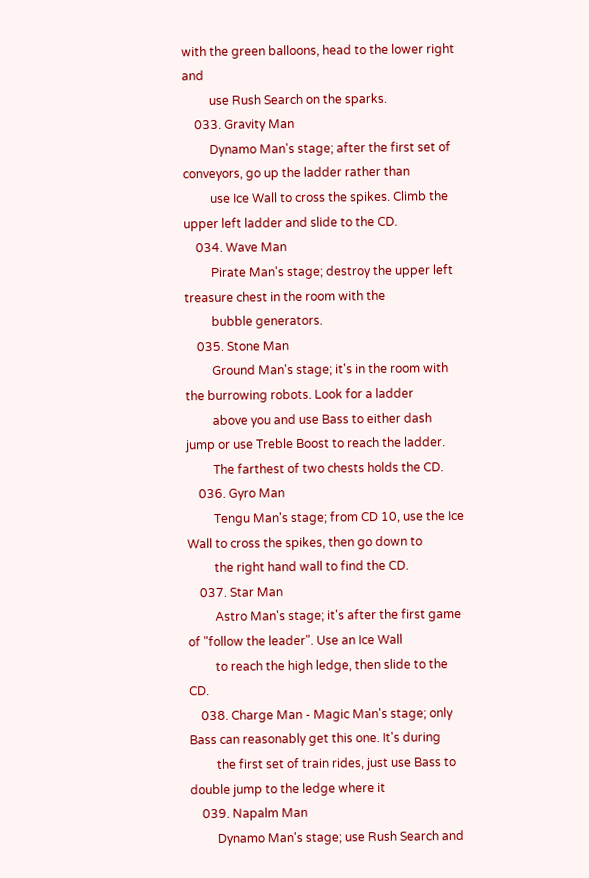with the green balloons, head to the lower right and
         use Rush Search on the sparks.
    033. Gravity Man
         Dynamo Man's stage; after the first set of conveyors, go up the ladder rather than
         use Ice Wall to cross the spikes. Climb the upper left ladder and slide to the CD.
    034. Wave Man
         Pirate Man's stage; destroy the upper left treasure chest in the room with the
         bubble generators.
    035. Stone Man
         Ground Man's stage; it's in the room with the burrowing robots. Look for a ladder
         above you and use Bass to either dash jump or use Treble Boost to reach the ladder.
         The farthest of two chests holds the CD.
    036. Gyro Man
         Tengu Man's stage; from CD 10, use the Ice Wall to cross the spikes, then go down to
         the right hand wall to find the CD.
    037. Star Man
         Astro Man's stage; it's after the first game of "follow the leader". Use an Ice Wall
         to reach the high ledge, then slide to the CD.
    038. Charge Man - Magic Man's stage; only Bass can reasonably get this one. It's during
         the first set of train rides, just use Bass to double jump to the ledge where it
    039. Napalm Man
         Dynamo Man's stage; use Rush Search and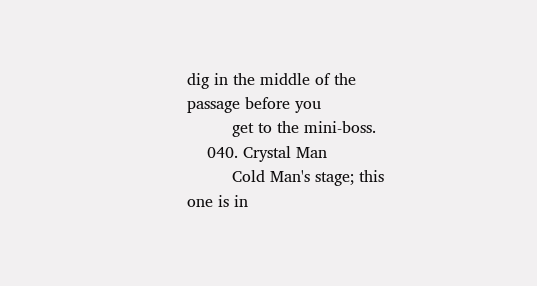dig in the middle of the passage before you
         get to the mini-boss.
    040. Crystal Man
         Cold Man's stage; this one is in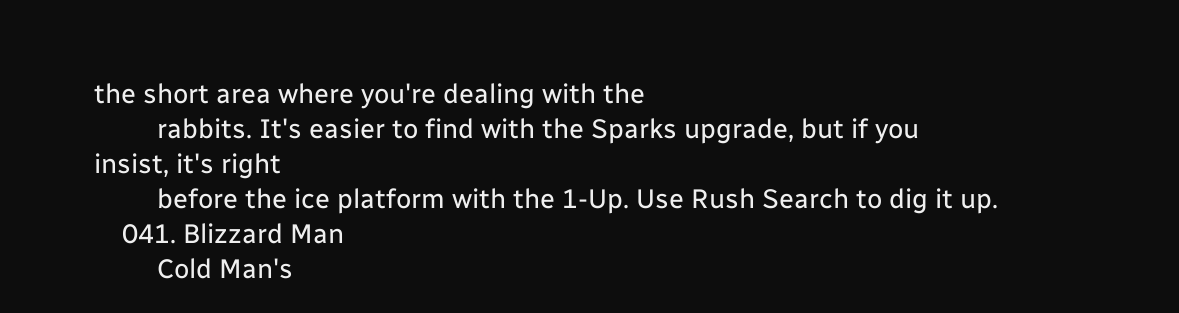the short area where you're dealing with the
         rabbits. It's easier to find with the Sparks upgrade, but if you insist, it's right
         before the ice platform with the 1-Up. Use Rush Search to dig it up.
    041. Blizzard Man
         Cold Man's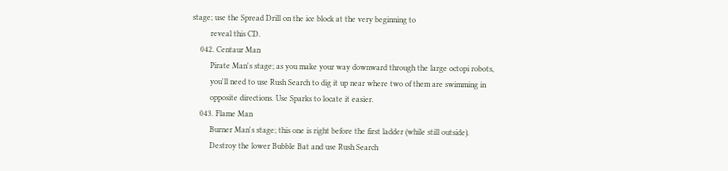stage; use the Spread Drill on the ice block at the very beginning to
         reveal this CD.
    042. Centaur Man
         Pirate Man's stage; as you make your way downward through the large octopi robots,
         you'll need to use Rush Search to dig it up near where two of them are swimming in
         opposite directions. Use Sparks to locate it easier.
    043. Flame Man
         Burner Man's stage; this one is right before the first ladder (while still outside).
         Destroy the lower Bubble Bat and use Rush Search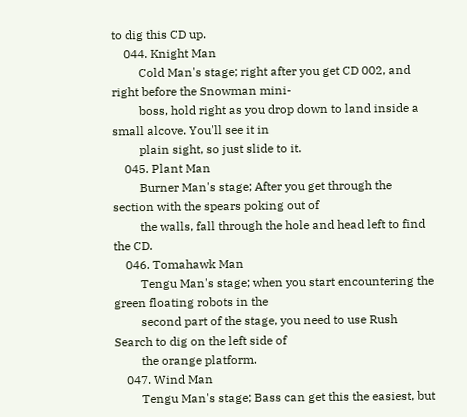to dig this CD up.
    044. Knight Man
         Cold Man's stage; right after you get CD 002, and right before the Snowman mini-
         boss, hold right as you drop down to land inside a small alcove. You'll see it in
         plain sight, so just slide to it.
    045. Plant Man
         Burner Man's stage; After you get through the section with the spears poking out of
         the walls, fall through the hole and head left to find the CD.
    046. Tomahawk Man
         Tengu Man's stage; when you start encountering the green floating robots in the
         second part of the stage, you need to use Rush Search to dig on the left side of
         the orange platform.
    047. Wind Man
         Tengu Man's stage; Bass can get this the easiest, but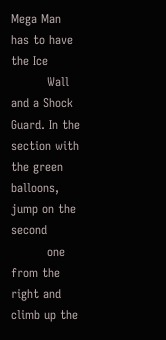Mega Man has to have the Ice
         Wall and a Shock Guard. In the section with the green balloons, jump on the second
         one from the right and climb up the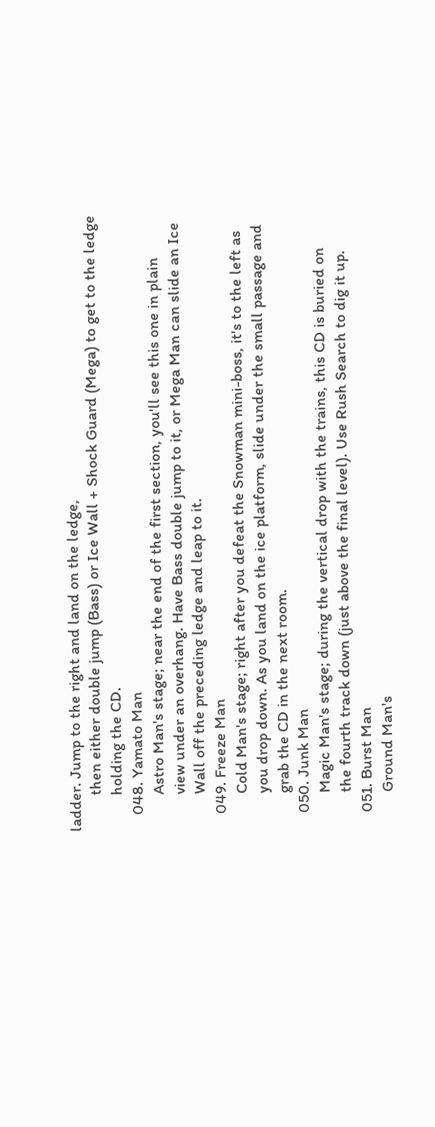ladder. Jump to the right and land on the ledge,
         then either double jump (Bass) or Ice Wall + Shock Guard (Mega) to get to the ledge
         holding the CD.
    048. Yamato Man
         Astro Man's stage; near the end of the first section, you'll see this one in plain
         view under an overhang. Have Bass double jump to it, or Mega Man can slide an Ice
         Wall off the preceding ledge and leap to it.
    049. Freeze Man
         Cold Man's stage; right after you defeat the Snowman mini-boss, it's to the left as
         you drop down. As you land on the ice platform, slide under the small passage and
         grab the CD in the next room.
    050. Junk Man
         Magic Man's stage; during the vertical drop with the trains, this CD is buried on
         the fourth track down (just above the final level). Use Rush Search to dig it up.
    051. Burst Man
         Ground Man's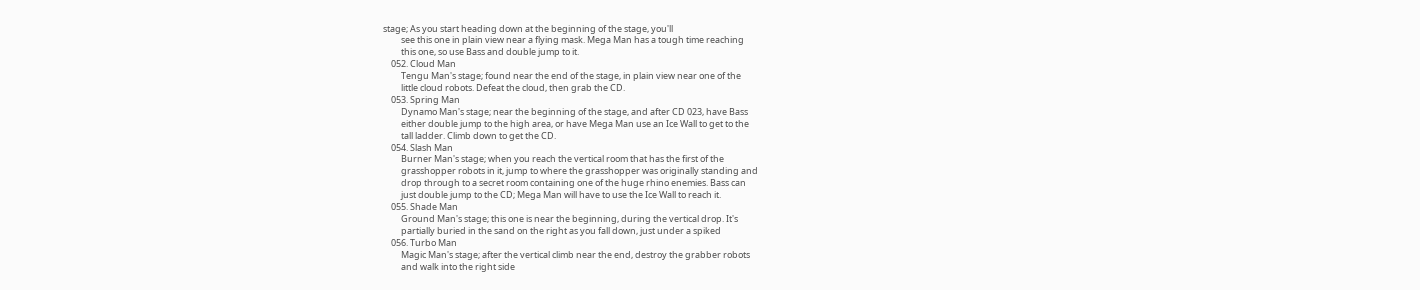stage; As you start heading down at the beginning of the stage, you'll
         see this one in plain view near a flying mask. Mega Man has a tough time reaching
         this one, so use Bass and double jump to it.
    052. Cloud Man
         Tengu Man's stage; found near the end of the stage, in plain view near one of the
         little cloud robots. Defeat the cloud, then grab the CD.
    053. Spring Man
         Dynamo Man's stage; near the beginning of the stage, and after CD 023, have Bass
         either double jump to the high area, or have Mega Man use an Ice Wall to get to the
         tall ladder. Climb down to get the CD.
    054. Slash Man
         Burner Man's stage; when you reach the vertical room that has the first of the
         grasshopper robots in it, jump to where the grasshopper was originally standing and
         drop through to a secret room containing one of the huge rhino enemies. Bass can
         just double jump to the CD; Mega Man will have to use the Ice Wall to reach it.
    055. Shade Man
         Ground Man's stage; this one is near the beginning, during the vertical drop. It's
         partially buried in the sand on the right as you fall down, just under a spiked
    056. Turbo Man
         Magic Man's stage; after the vertical climb near the end, destroy the grabber robots
         and walk into the right side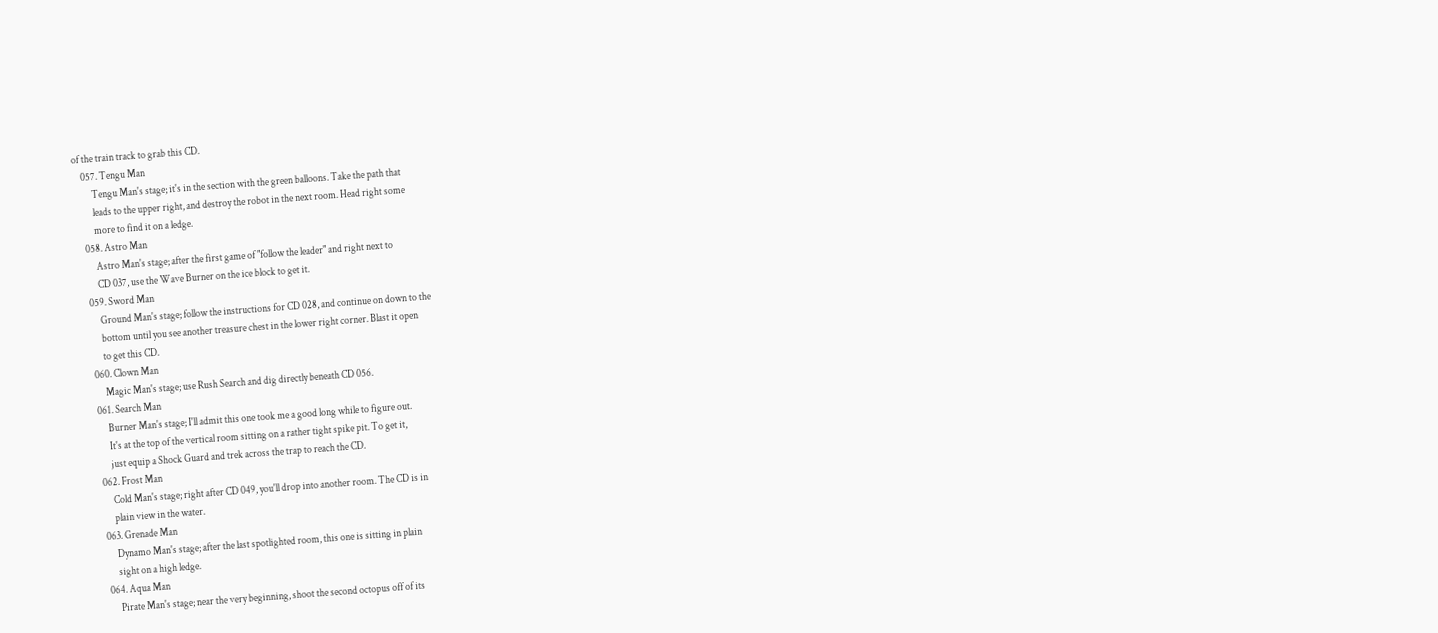of the train track to grab this CD.
    057. Tengu Man
         Tengu Man's stage; it's in the section with the green balloons. Take the path that
         leads to the upper right, and destroy the robot in the next room. Head right some
         more to find it on a ledge.
    058. Astro Man
         Astro Man's stage; after the first game of "follow the leader" and right next to
         CD 037, use the Wave Burner on the ice block to get it.
    059. Sword Man
         Ground Man's stage; follow the instructions for CD 028, and continue on down to the
         bottom until you see another treasure chest in the lower right corner. Blast it open
         to get this CD.
    060. Clown Man
         Magic Man's stage; use Rush Search and dig directly beneath CD 056.
    061. Search Man
         Burner Man's stage; I'll admit this one took me a good long while to figure out.
         It's at the top of the vertical room sitting on a rather tight spike pit. To get it,
         just equip a Shock Guard and trek across the trap to reach the CD.
    062. Frost Man
         Cold Man's stage; right after CD 049, you'll drop into another room. The CD is in
         plain view in the water.
    063. Grenade Man
         Dynamo Man's stage; after the last spotlighted room, this one is sitting in plain
         sight on a high ledge.
    064. Aqua Man
         Pirate Man's stage; near the very beginning, shoot the second octopus off of its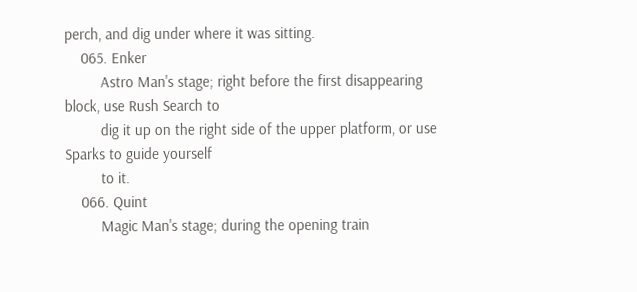perch, and dig under where it was sitting.
    065. Enker
         Astro Man's stage; right before the first disappearing block, use Rush Search to
         dig it up on the right side of the upper platform, or use Sparks to guide yourself
         to it.
    066. Quint
         Magic Man's stage; during the opening train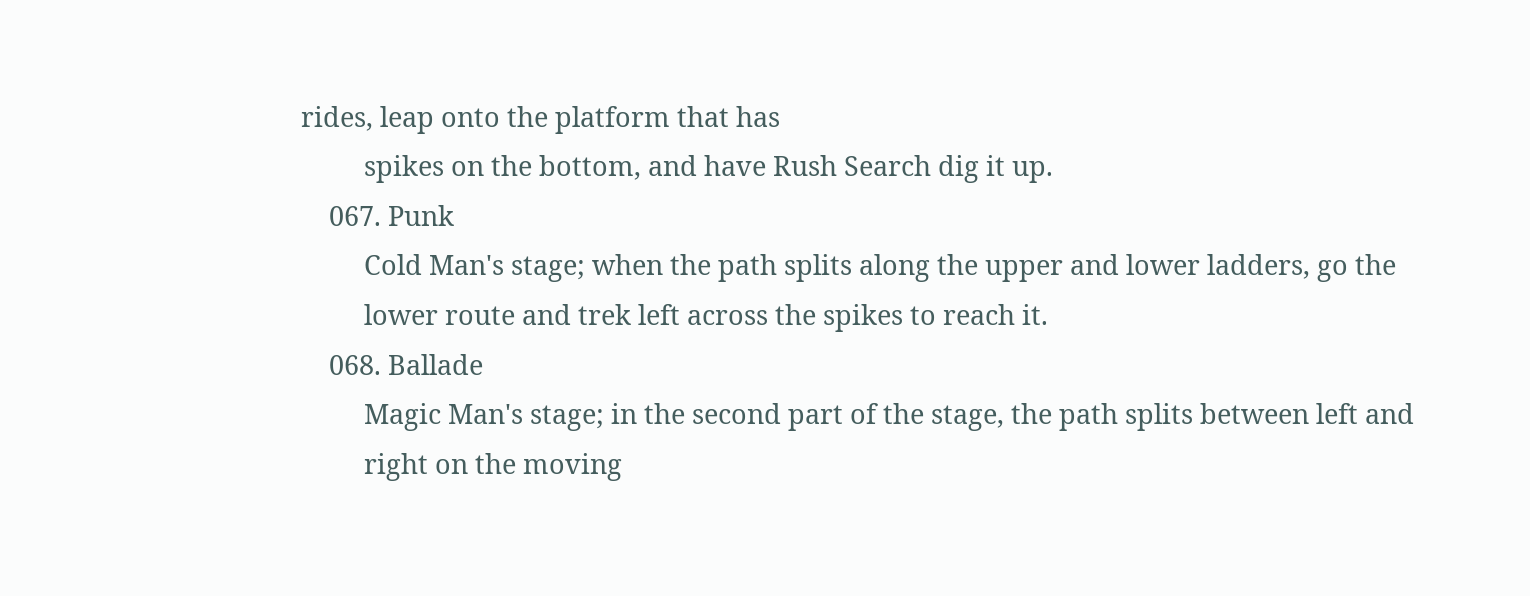rides, leap onto the platform that has
         spikes on the bottom, and have Rush Search dig it up.
    067. Punk
         Cold Man's stage; when the path splits along the upper and lower ladders, go the
         lower route and trek left across the spikes to reach it.
    068. Ballade
         Magic Man's stage; in the second part of the stage, the path splits between left and
         right on the moving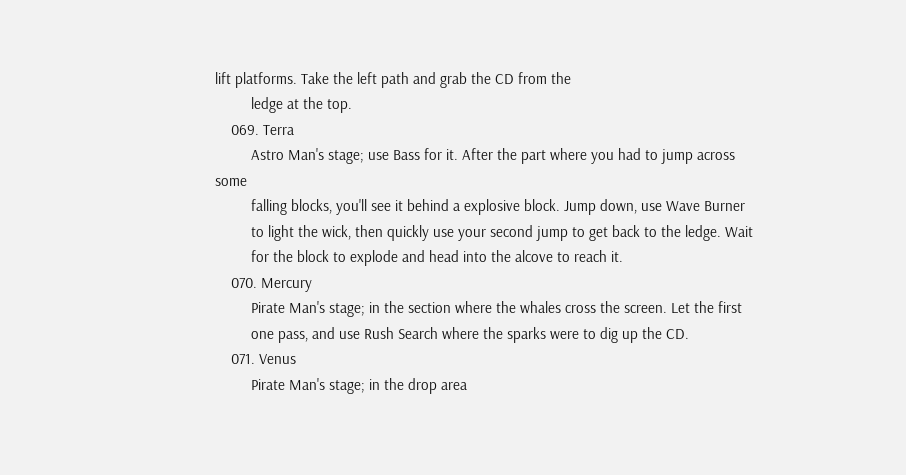lift platforms. Take the left path and grab the CD from the
         ledge at the top.
    069. Terra
         Astro Man's stage; use Bass for it. After the part where you had to jump across some
         falling blocks, you'll see it behind a explosive block. Jump down, use Wave Burner
         to light the wick, then quickly use your second jump to get back to the ledge. Wait
         for the block to explode and head into the alcove to reach it.
    070. Mercury
         Pirate Man's stage; in the section where the whales cross the screen. Let the first
         one pass, and use Rush Search where the sparks were to dig up the CD.
    071. Venus
         Pirate Man's stage; in the drop area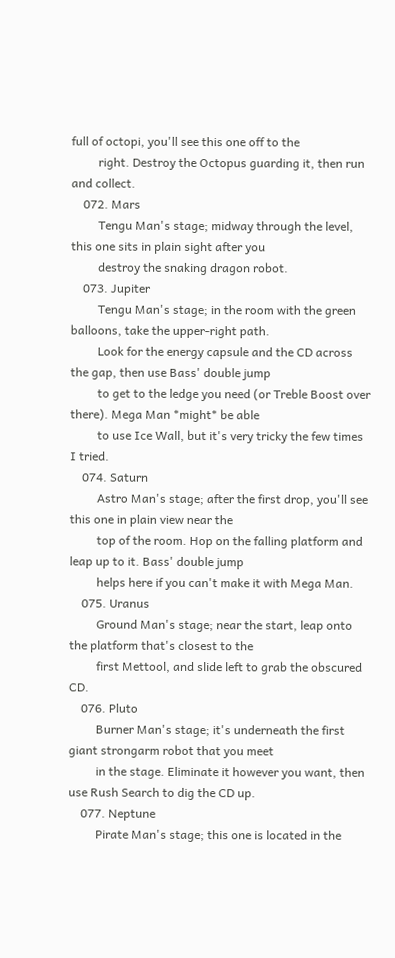full of octopi, you'll see this one off to the
         right. Destroy the Octopus guarding it, then run and collect.
    072. Mars
         Tengu Man's stage; midway through the level, this one sits in plain sight after you
         destroy the snaking dragon robot.
    073. Jupiter
         Tengu Man's stage; in the room with the green balloons, take the upper-right path.
         Look for the energy capsule and the CD across the gap, then use Bass' double jump
         to get to the ledge you need (or Treble Boost over there). Mega Man *might* be able
         to use Ice Wall, but it's very tricky the few times I tried.
    074. Saturn
         Astro Man's stage; after the first drop, you'll see this one in plain view near the
         top of the room. Hop on the falling platform and leap up to it. Bass' double jump
         helps here if you can't make it with Mega Man.
    075. Uranus
         Ground Man's stage; near the start, leap onto the platform that's closest to the
         first Mettool, and slide left to grab the obscured CD.
    076. Pluto
         Burner Man's stage; it's underneath the first giant strongarm robot that you meet
         in the stage. Eliminate it however you want, then use Rush Search to dig the CD up.
    077. Neptune
         Pirate Man's stage; this one is located in the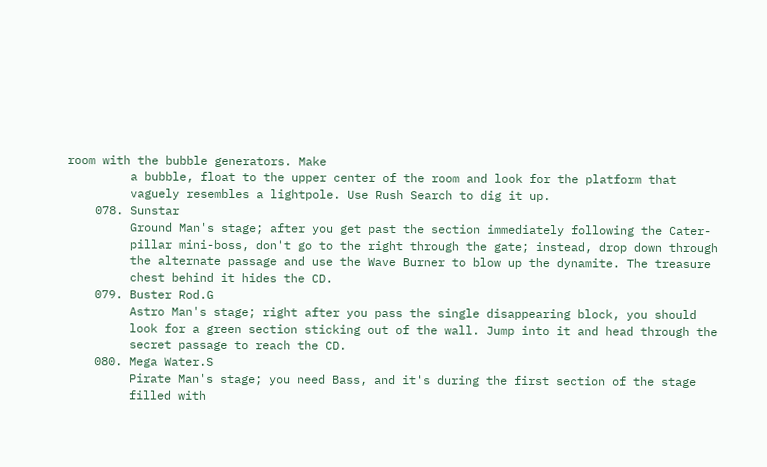room with the bubble generators. Make
         a bubble, float to the upper center of the room and look for the platform that
         vaguely resembles a lightpole. Use Rush Search to dig it up.
    078. Sunstar
         Ground Man's stage; after you get past the section immediately following the Cater-
         pillar mini-boss, don't go to the right through the gate; instead, drop down through
         the alternate passage and use the Wave Burner to blow up the dynamite. The treasure
         chest behind it hides the CD.
    079. Buster Rod.G
         Astro Man's stage; right after you pass the single disappearing block, you should
         look for a green section sticking out of the wall. Jump into it and head through the
         secret passage to reach the CD.
    080. Mega Water.S
         Pirate Man's stage; you need Bass, and it's during the first section of the stage
         filled with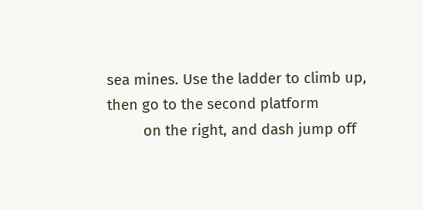sea mines. Use the ladder to climb up, then go to the second platform
         on the right, and dash jump off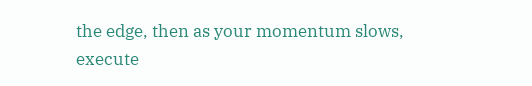the edge, then as your momentum slows, execute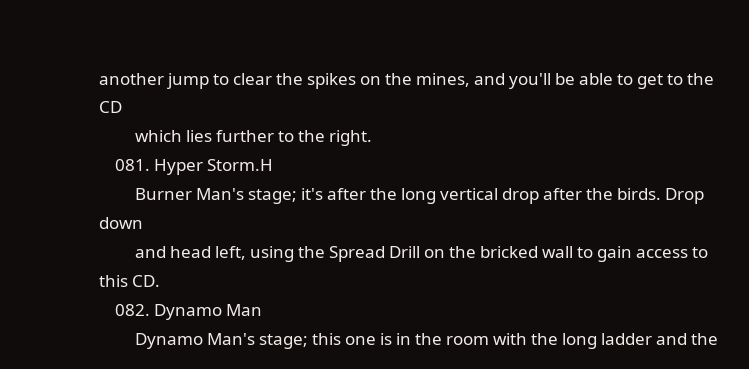another jump to clear the spikes on the mines, and you'll be able to get to the CD
         which lies further to the right.
    081. Hyper Storm.H
         Burner Man's stage; it's after the long vertical drop after the birds. Drop down
         and head left, using the Spread Drill on the bricked wall to gain access to this CD.
    082. Dynamo Man
         Dynamo Man's stage; this one is in the room with the long ladder and the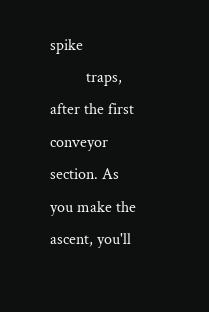spike
         traps, after the first conveyor section. As you make the ascent, you'll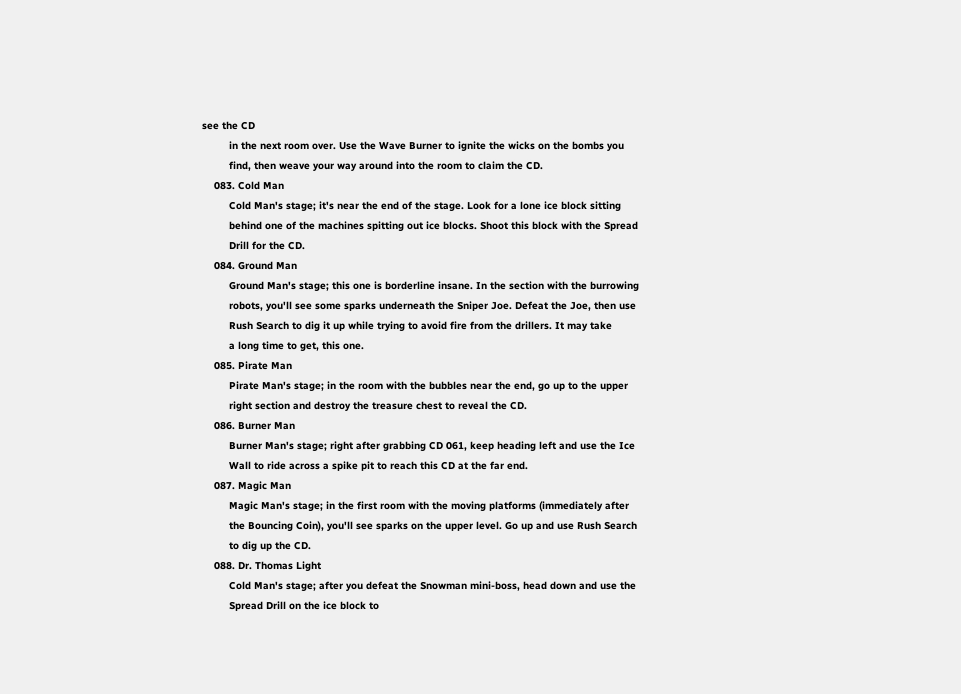see the CD
         in the next room over. Use the Wave Burner to ignite the wicks on the bombs you
         find, then weave your way around into the room to claim the CD.
    083. Cold Man
         Cold Man's stage; it's near the end of the stage. Look for a lone ice block sitting
         behind one of the machines spitting out ice blocks. Shoot this block with the Spread
         Drill for the CD.
    084. Ground Man
         Ground Man's stage; this one is borderline insane. In the section with the burrowing
         robots, you'll see some sparks underneath the Sniper Joe. Defeat the Joe, then use
         Rush Search to dig it up while trying to avoid fire from the drillers. It may take
         a long time to get, this one.
    085. Pirate Man
         Pirate Man's stage; in the room with the bubbles near the end, go up to the upper
         right section and destroy the treasure chest to reveal the CD.
    086. Burner Man
         Burner Man's stage; right after grabbing CD 061, keep heading left and use the Ice
         Wall to ride across a spike pit to reach this CD at the far end.
    087. Magic Man
         Magic Man's stage; in the first room with the moving platforms (immediately after
         the Bouncing Coin), you'll see sparks on the upper level. Go up and use Rush Search
         to dig up the CD.
    088. Dr. Thomas Light
         Cold Man's stage; after you defeat the Snowman mini-boss, head down and use the
         Spread Drill on the ice block to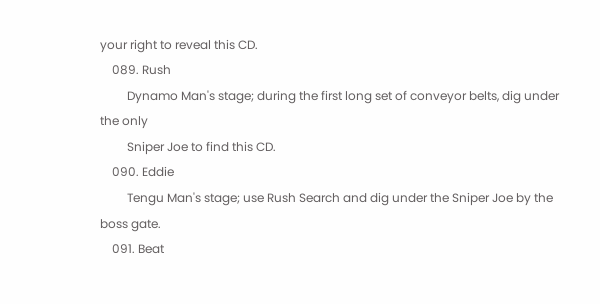your right to reveal this CD.
    089. Rush
         Dynamo Man's stage; during the first long set of conveyor belts, dig under the only
         Sniper Joe to find this CD.
    090. Eddie
         Tengu Man's stage; use Rush Search and dig under the Sniper Joe by the boss gate.
    091. Beat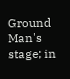Ground Man's stage; in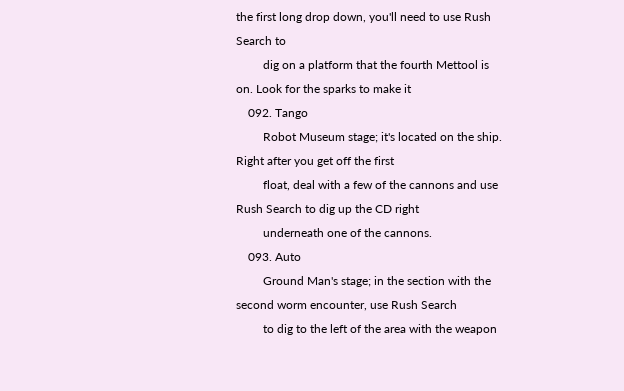the first long drop down, you'll need to use Rush Search to
         dig on a platform that the fourth Mettool is on. Look for the sparks to make it
    092. Tango
         Robot Museum stage; it's located on the ship. Right after you get off the first
         float, deal with a few of the cannons and use Rush Search to dig up the CD right
         underneath one of the cannons.
    093. Auto
         Ground Man's stage; in the section with the second worm encounter, use Rush Search
         to dig to the left of the area with the weapon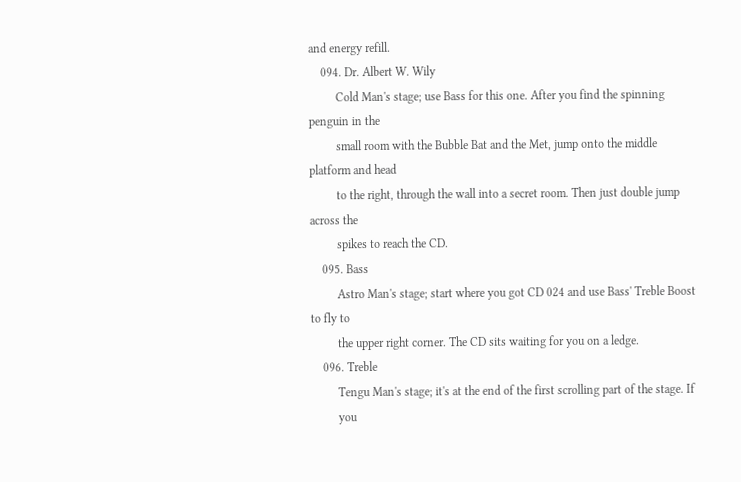and energy refill.
    094. Dr. Albert W. Wily
         Cold Man's stage; use Bass for this one. After you find the spinning penguin in the
         small room with the Bubble Bat and the Met, jump onto the middle platform and head
         to the right, through the wall into a secret room. Then just double jump across the
         spikes to reach the CD.
    095. Bass
         Astro Man's stage; start where you got CD 024 and use Bass' Treble Boost to fly to
         the upper right corner. The CD sits waiting for you on a ledge.
    096. Treble
         Tengu Man's stage; it's at the end of the first scrolling part of the stage. If
         you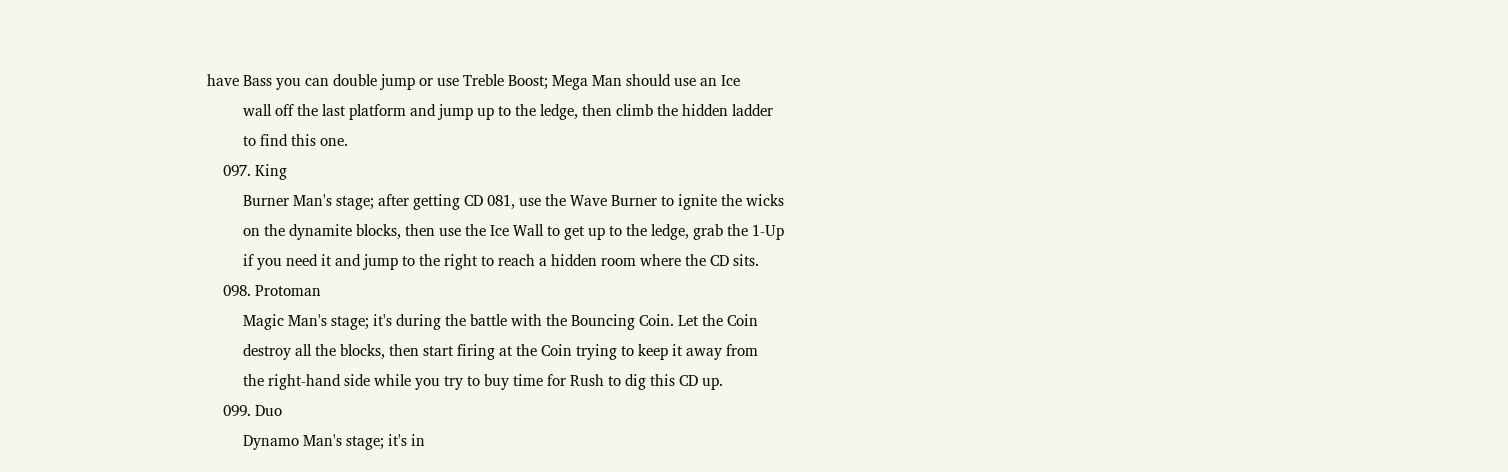have Bass you can double jump or use Treble Boost; Mega Man should use an Ice
         wall off the last platform and jump up to the ledge, then climb the hidden ladder
         to find this one.
    097. King
         Burner Man's stage; after getting CD 081, use the Wave Burner to ignite the wicks
         on the dynamite blocks, then use the Ice Wall to get up to the ledge, grab the 1-Up
         if you need it and jump to the right to reach a hidden room where the CD sits.
    098. Protoman
         Magic Man's stage; it's during the battle with the Bouncing Coin. Let the Coin
         destroy all the blocks, then start firing at the Coin trying to keep it away from
         the right-hand side while you try to buy time for Rush to dig this CD up.
    099. Duo
         Dynamo Man's stage; it's in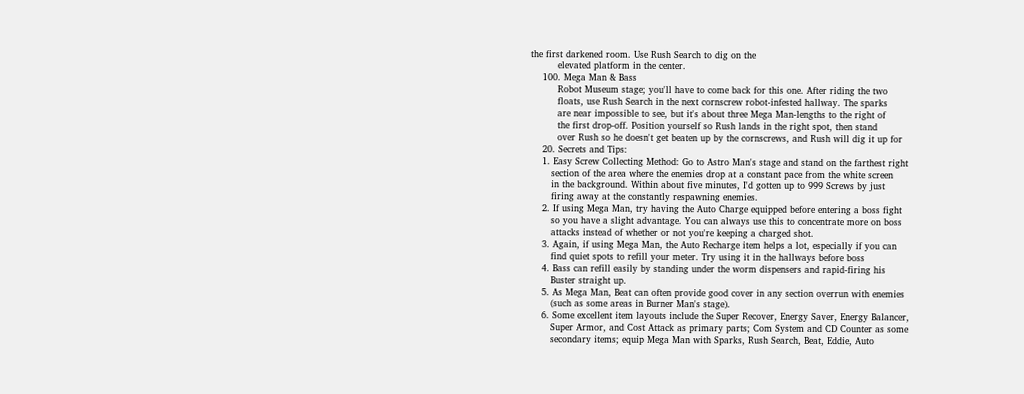the first darkened room. Use Rush Search to dig on the
         elevated platform in the center.
    100. Mega Man & Bass
         Robot Museum stage; you'll have to come back for this one. After riding the two
         floats, use Rush Search in the next cornscrew robot-infested hallway. The sparks
         are near impossible to see, but it's about three Mega Man-lengths to the right of
         the first drop-off. Position yourself so Rush lands in the right spot, then stand
         over Rush so he doesn't get beaten up by the cornscrews, and Rush will dig it up for
    20. Secrets and Tips:
    1. Easy Screw Collecting Method: Go to Astro Man's stage and stand on the farthest right
       section of the area where the enemies drop at a constant pace from the white screen
       in the background. Within about five minutes, I'd gotten up to 999 Screws by just
       firing away at the constantly respawning enemies.
    2. If using Mega Man, try having the Auto Charge equipped before entering a boss fight
       so you have a slight advantage. You can always use this to concentrate more on boss
       attacks instead of whether or not you're keeping a charged shot.
    3. Again, if using Mega Man, the Auto Recharge item helps a lot, especially if you can
       find quiet spots to refill your meter. Try using it in the hallways before boss
    4. Bass can refill easily by standing under the worm dispensers and rapid-firing his
       Buster straight up.
    5. As Mega Man, Beat can often provide good cover in any section overrun with enemies
       (such as some areas in Burner Man's stage).
    6. Some excellent item layouts include the Super Recover, Energy Saver, Energy Balancer,
       Super Armor, and Cost Attack as primary parts; Com System and CD Counter as some
       secondary items; equip Mega Man with Sparks, Rush Search, Beat, Eddie, Auto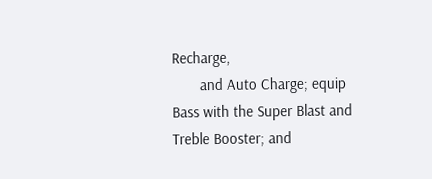Recharge,
       and Auto Charge; equip Bass with the Super Blast and Treble Booster; and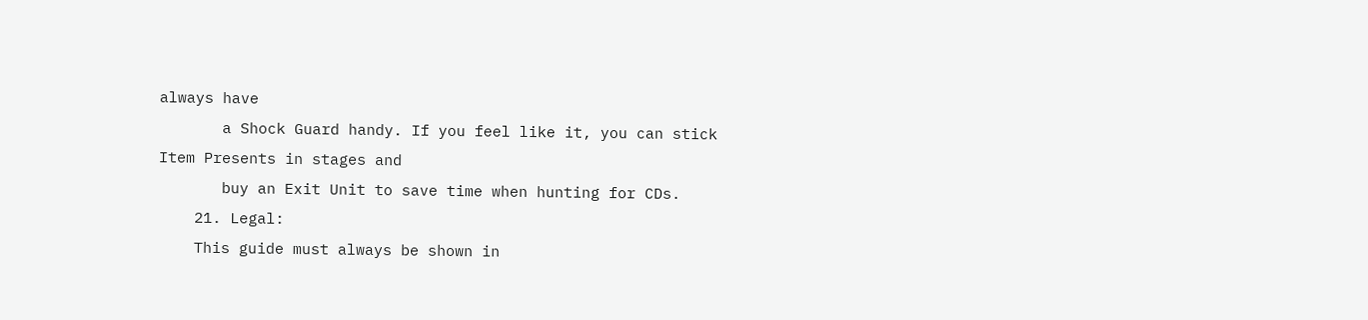always have
       a Shock Guard handy. If you feel like it, you can stick Item Presents in stages and
       buy an Exit Unit to save time when hunting for CDs.
    21. Legal:
    This guide must always be shown in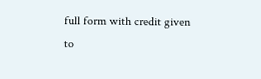full form with credit given to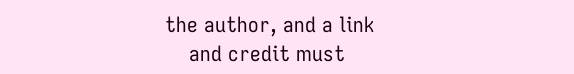the author, and a link
    and credit must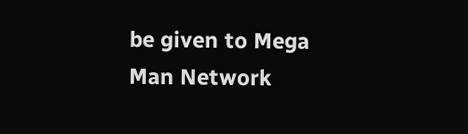be given to Mega Man Network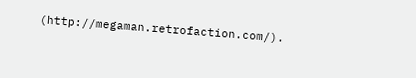(http://megaman.retrofaction.com/).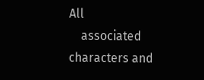All
    associated characters and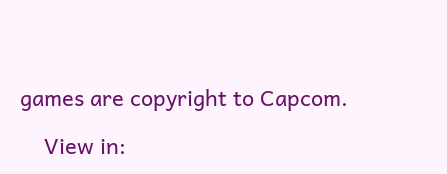games are copyright to Capcom.

    View in: